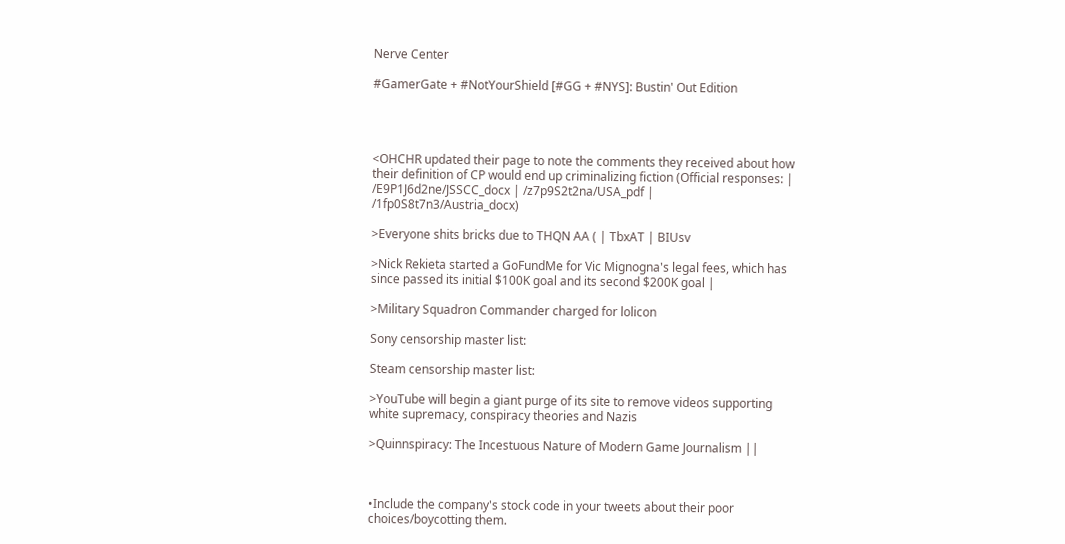Nerve Center

#GamerGate + #NotYourShield [#GG + #NYS]: Bustin' Out Edition




<OHCHR updated their page to note the comments they received about how their definition of CP would end up criminalizing fiction (Official responses: | /E9P1J6d2ne/JSSCC_docx | /z7p9S2t2na/USA_pdf | /1fp0S8t7n3/Austria_docx)

>Everyone shits bricks due to THQN AA ( | TbxAT | BIUsv

>Nick Rekieta started a GoFundMe for Vic Mignogna's legal fees, which has since passed its initial $100K goal and its second $200K goal |

>Military Squadron Commander charged for lolicon

Sony censorship master list:

Steam censorship master list:

>YouTube will begin a giant purge of its site to remove videos supporting white supremacy, conspiracy theories and Nazis

>Quinnspiracy: The Incestuous Nature of Modern Game Journalism ||



•Include the company's stock code in your tweets about their poor choices/boycotting them.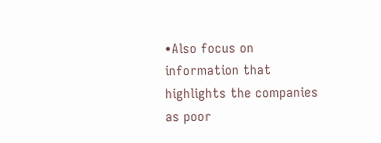•Also focus on information that highlights the companies as poor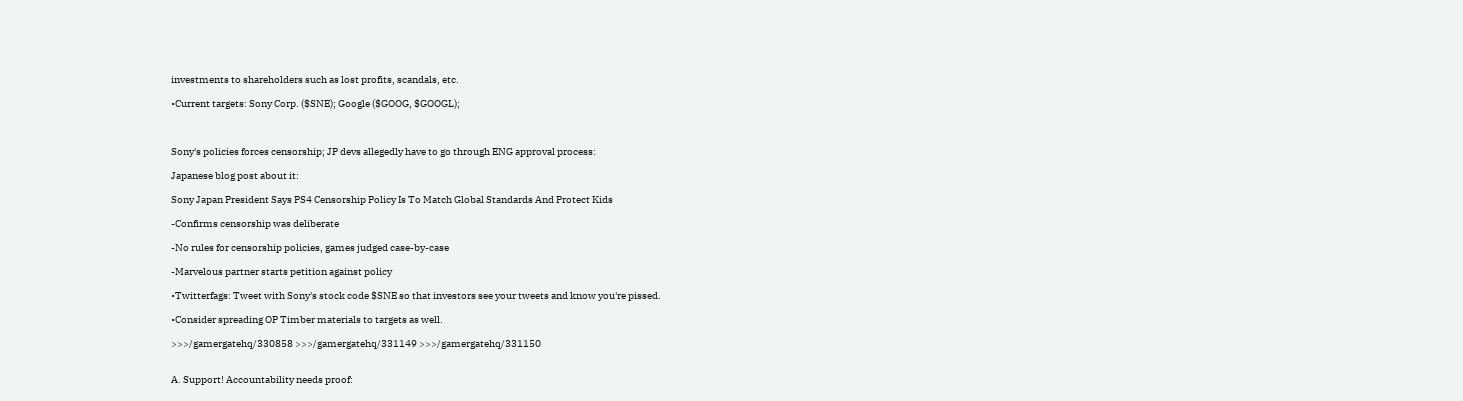investments to shareholders such as lost profits, scandals, etc.

•Current targets: Sony Corp. ($SNE); Google ($GOOG, $GOOGL);



Sony's policies forces censorship; JP devs allegedly have to go through ENG approval process:

Japanese blog post about it:

Sony Japan President Says PS4 Censorship Policy Is To Match Global Standards And Protect Kids

-Confirms censorship was deliberate

-No rules for censorship policies, games judged case-by-case

-Marvelous partner starts petition against policy

•Twitterfags: Tweet with Sony's stock code $SNE so that investors see your tweets and know you're pissed.

•Consider spreading OP Timber materials to targets as well.

>>>/gamergatehq/330858 >>>/gamergatehq/331149 >>>/gamergatehq/331150


A. Support! Accountability needs proof: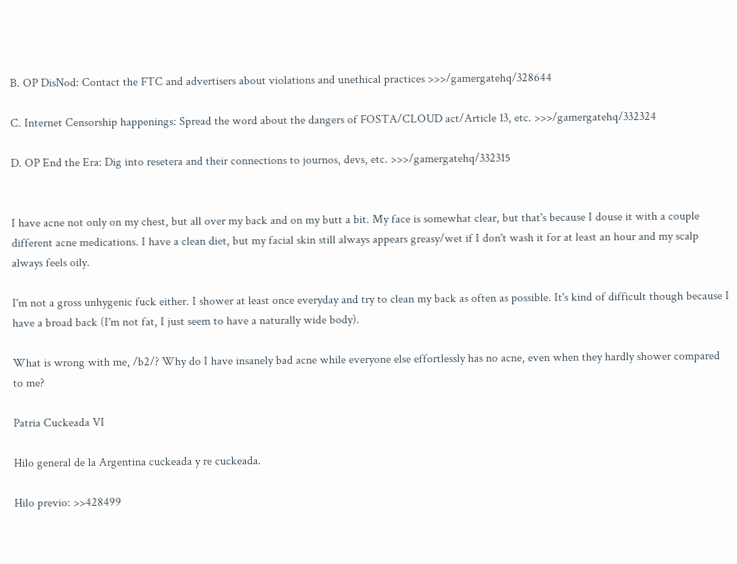B. OP DisNod: Contact the FTC and advertisers about violations and unethical practices >>>/gamergatehq/328644

C. Internet Censorship happenings: Spread the word about the dangers of FOSTA/CLOUD act/Article 13, etc. >>>/gamergatehq/332324

D. OP End the Era: Dig into resetera and their connections to journos, devs, etc. >>>/gamergatehq/332315


I have acne not only on my chest, but all over my back and on my butt a bit. My face is somewhat clear, but that's because I douse it with a couple different acne medications. I have a clean diet, but my facial skin still always appears greasy/wet if I don't wash it for at least an hour and my scalp always feels oily.

I'm not a gross unhygenic fuck either. I shower at least once everyday and try to clean my back as often as possible. It's kind of difficult though because I have a broad back (I'm not fat, I just seem to have a naturally wide body).

What is wrong with me, /b2/? Why do I have insanely bad acne while everyone else effortlessly has no acne, even when they hardly shower compared to me?

Patria Cuckeada VI

Hilo general de la Argentina cuckeada y re cuckeada.

Hilo previo: >>428499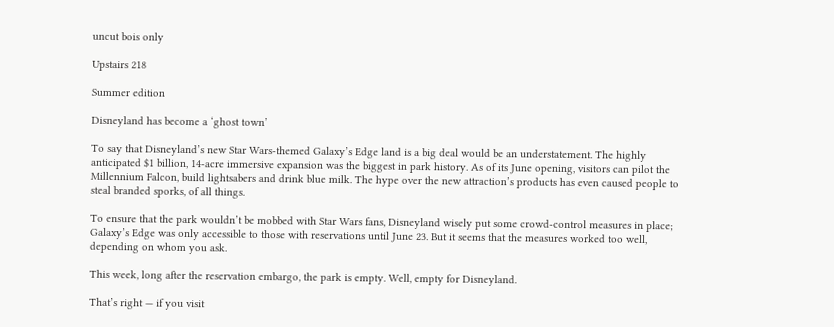uncut bois only

Upstairs 218

Summer edition

Disneyland has become a ‘ghost town’

To say that Disneyland’s new Star Wars-themed Galaxy’s Edge land is a big deal would be an understatement. The highly anticipated $1 billion, 14-acre immersive expansion was the biggest in park history. As of its June opening, visitors can pilot the Millennium Falcon, build lightsabers and drink blue milk. The hype over the new attraction’s products has even caused people to steal branded sporks, of all things.

To ensure that the park wouldn’t be mobbed with Star Wars fans, Disneyland wisely put some crowd-control measures in place; Galaxy’s Edge was only accessible to those with reservations until June 23. But it seems that the measures worked too well, depending on whom you ask.

This week, long after the reservation embargo, the park is empty. Well, empty for Disneyland.

That’s right — if you visit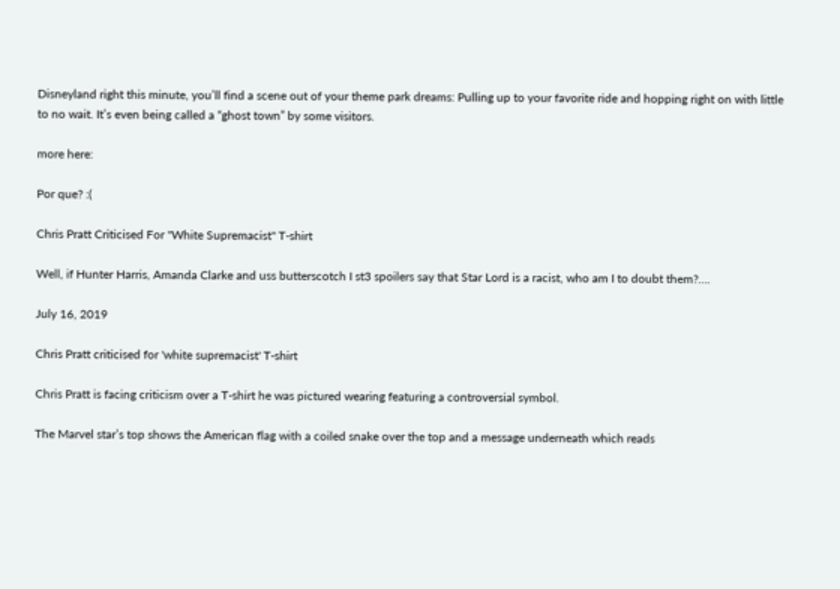Disneyland right this minute, you’ll find a scene out of your theme park dreams: Pulling up to your favorite ride and hopping right on with little to no wait. It’s even being called a “ghost town” by some visitors.

more here:

Por que? :(

Chris Pratt Criticised For "White Supremacist" T-shirt

Well, if Hunter Harris, Amanda Clarke and uss butterscotch I st3 spoilers say that Star Lord is a racist, who am I to doubt them?….

July 16, 2019

Chris Pratt criticised for 'white supremacist' T-shirt

Chris Pratt is facing criticism over a T-shirt he was pictured wearing featuring a controversial symbol.

The Marvel star’s top shows the American flag with a coiled snake over the top and a message underneath which reads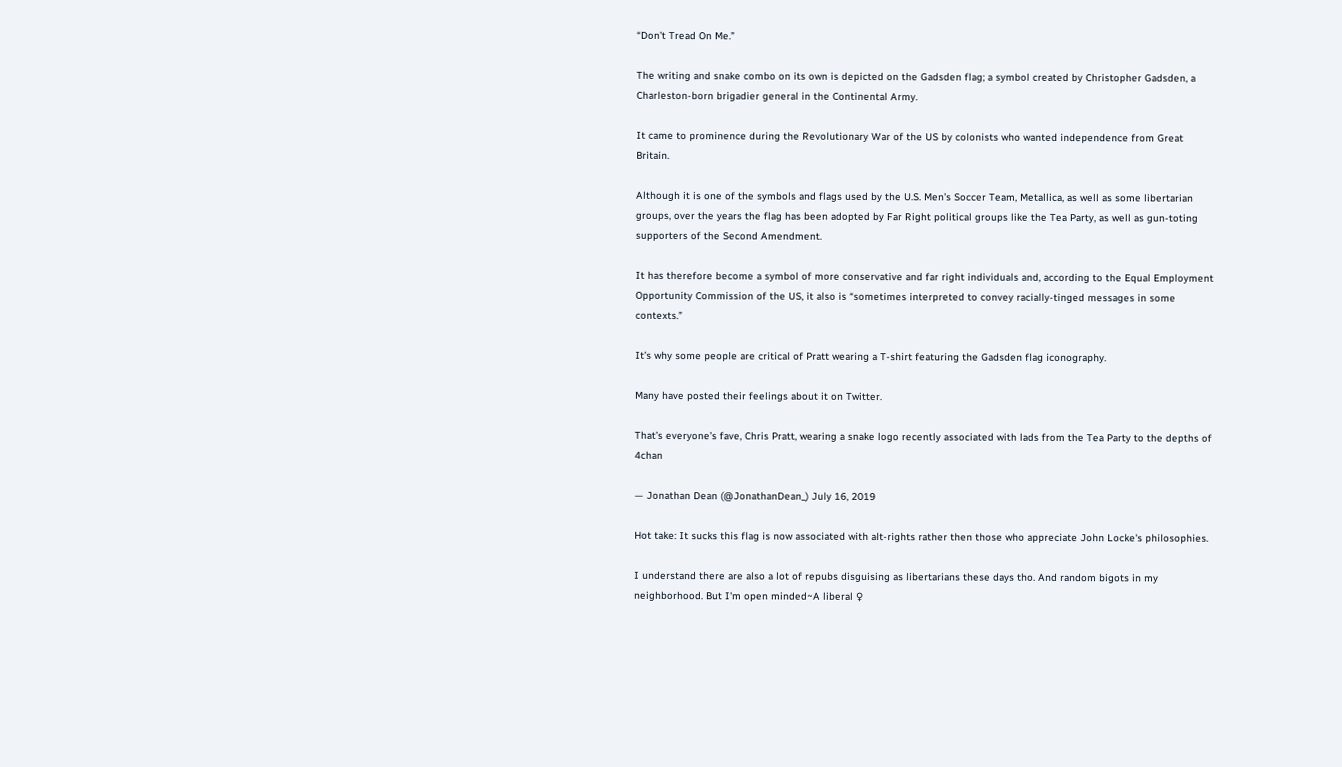“Don’t Tread On Me.”

The writing and snake combo on its own is depicted on the Gadsden flag; a symbol created by Christopher Gadsden, a Charleston-born brigadier general in the Continental Army.

It came to prominence during the Revolutionary War of the US by colonists who wanted independence from Great Britain.

Although it is one of the symbols and flags used by the U.S. Men’s Soccer Team, Metallica, as well as some libertarian groups, over the years the flag has been adopted by Far Right political groups like the Tea Party, as well as gun-toting supporters of the Second Amendment.

It has therefore become a symbol of more conservative and far right individuals and, according to the Equal Employment Opportunity Commission of the US, it also is “sometimes interpreted to convey racially-tinged messages in some contexts.”

It’s why some people are critical of Pratt wearing a T-shirt featuring the Gadsden flag iconography.

Many have posted their feelings about it on Twitter.

That’s everyone’s fave, Chris Pratt, wearing a snake logo recently associated with lads from the Tea Party to the depths of 4chan

— Jonathan Dean (@JonathanDean_) July 16, 2019

Hot take: It sucks this flag is now associated with alt-rights rather then those who appreciate John Locke's philosophies.

I understand there are also a lot of repubs disguising as libertarians these days tho. And random bigots in my neighborhood. But I'm open minded~A liberal ♀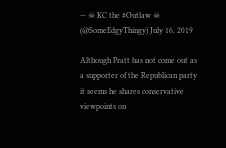— ☠ KC the #Outlaw ☠ (@SomeEdgyThingy) July 16, 2019

Although Pratt has not come out as a supporter of the Republican party it seems he shares conservative viewpoints on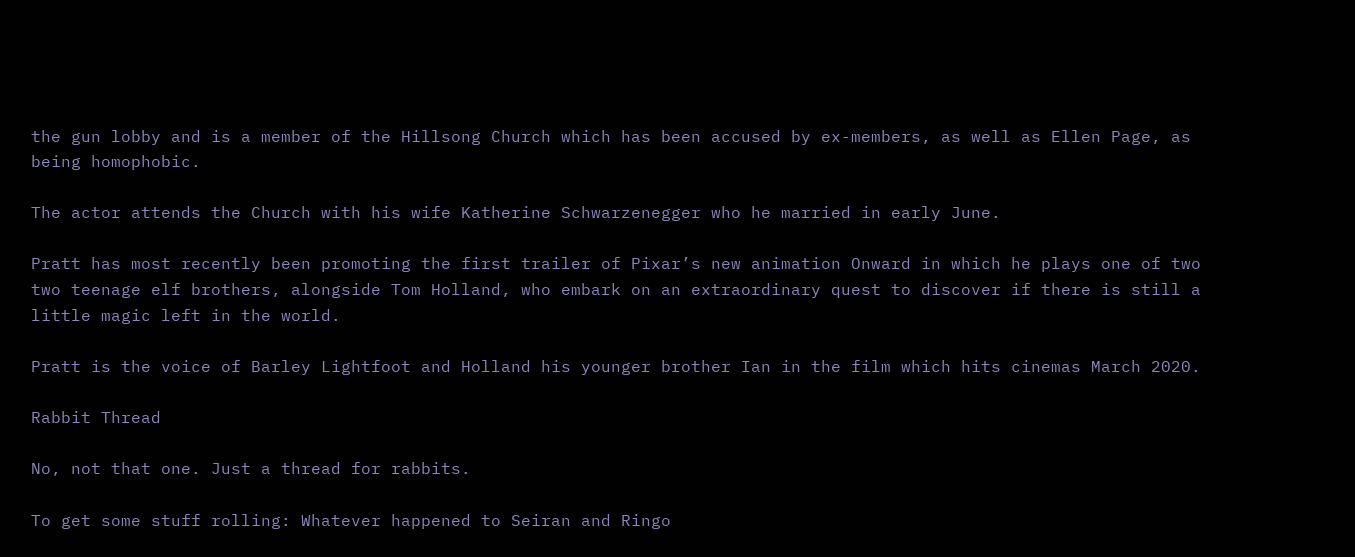the gun lobby and is a member of the Hillsong Church which has been accused by ex-members, as well as Ellen Page, as being homophobic.

The actor attends the Church with his wife Katherine Schwarzenegger who he married in early June.

Pratt has most recently been promoting the first trailer of Pixar’s new animation Onward in which he plays one of two two teenage elf brothers, alongside Tom Holland, who embark on an extraordinary quest to discover if there is still a little magic left in the world.

Pratt is the voice of Barley Lightfoot and Holland his younger brother Ian in the film which hits cinemas March 2020.

Rabbit Thread

No, not that one. Just a thread for rabbits.

To get some stuff rolling: Whatever happened to Seiran and Ringo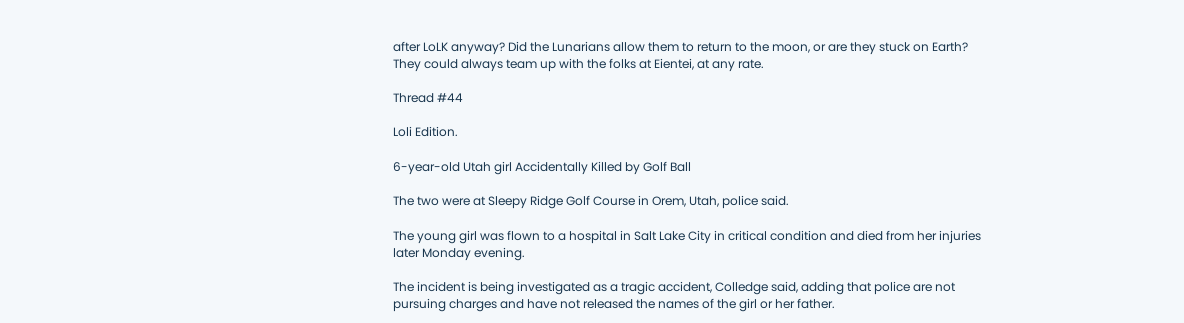after LoLK anyway? Did the Lunarians allow them to return to the moon, or are they stuck on Earth? They could always team up with the folks at Eientei, at any rate.

Thread #44

Loli Edition.

6-year-old Utah girl Accidentally Killed by Golf Ball

The two were at Sleepy Ridge Golf Course in Orem, Utah, police said.

The young girl was flown to a hospital in Salt Lake City in critical condition and died from her injuries later Monday evening.

The incident is being investigated as a tragic accident, Colledge said, adding that police are not pursuing charges and have not released the names of the girl or her father.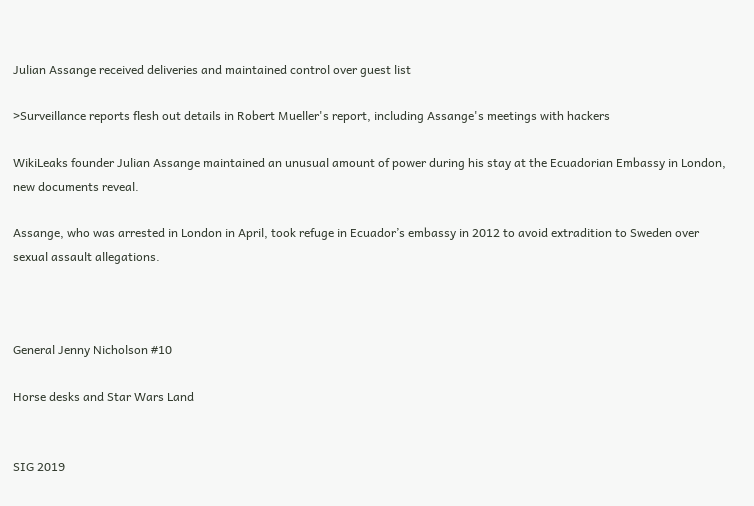Julian Assange received deliveries and maintained control over guest list

>Surveillance reports flesh out details in Robert Mueller's report, including Assange's meetings with hackers

WikiLeaks founder Julian Assange maintained an unusual amount of power during his stay at the Ecuadorian Embassy in London, new documents reveal.

Assange, who was arrested in London in April, took refuge in Ecuador’s embassy in 2012 to avoid extradition to Sweden over sexual assault allegations.



General Jenny Nicholson #10

Horse desks and Star Wars Land


SIG 2019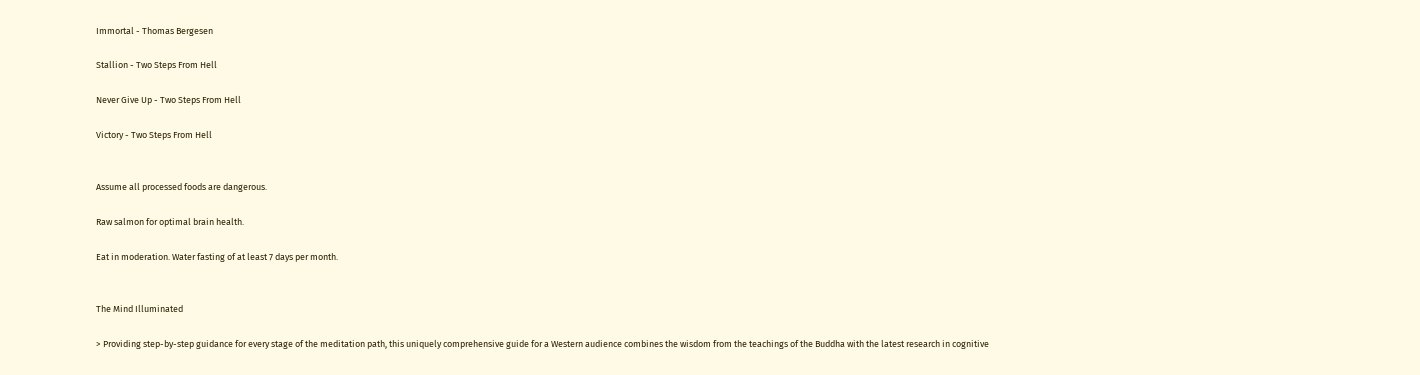Immortal - Thomas Bergesen

Stallion - Two Steps From Hell

Never Give Up - Two Steps From Hell

Victory - Two Steps From Hell


Assume all processed foods are dangerous.

Raw salmon for optimal brain health.

Eat in moderation. Water fasting of at least 7 days per month.


The Mind Illuminated

> Providing step-by-step guidance for every stage of the meditation path, this uniquely comprehensive guide for a Western audience combines the wisdom from the teachings of the Buddha with the latest research in cognitive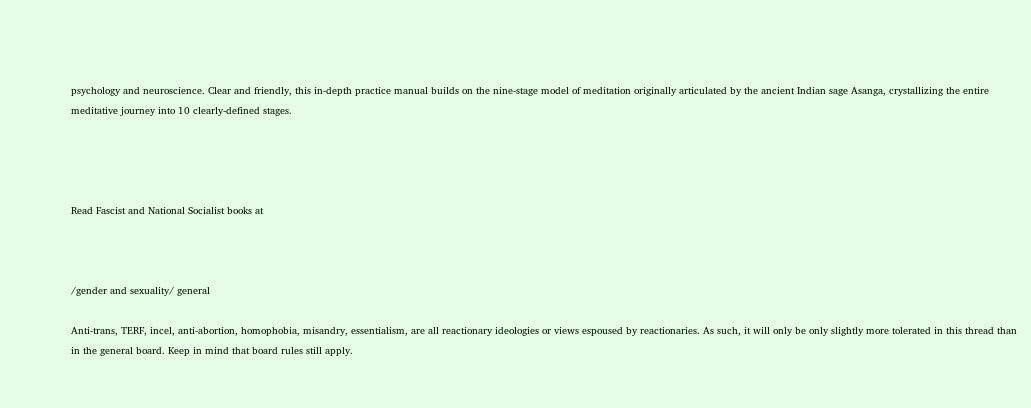psychology and neuroscience. Clear and friendly, this in-depth practice manual builds on the nine-stage model of meditation originally articulated by the ancient Indian sage Asanga, crystallizing the entire meditative journey into 10 clearly-defined stages.




Read Fascist and National Socialist books at



/gender and sexuality/ general

Anti-trans, TERF, incel, anti-abortion, homophobia, misandry, essentialism, are all reactionary ideologies or views espoused by reactionaries. As such, it will only be only slightly more tolerated in this thread than in the general board. Keep in mind that board rules still apply.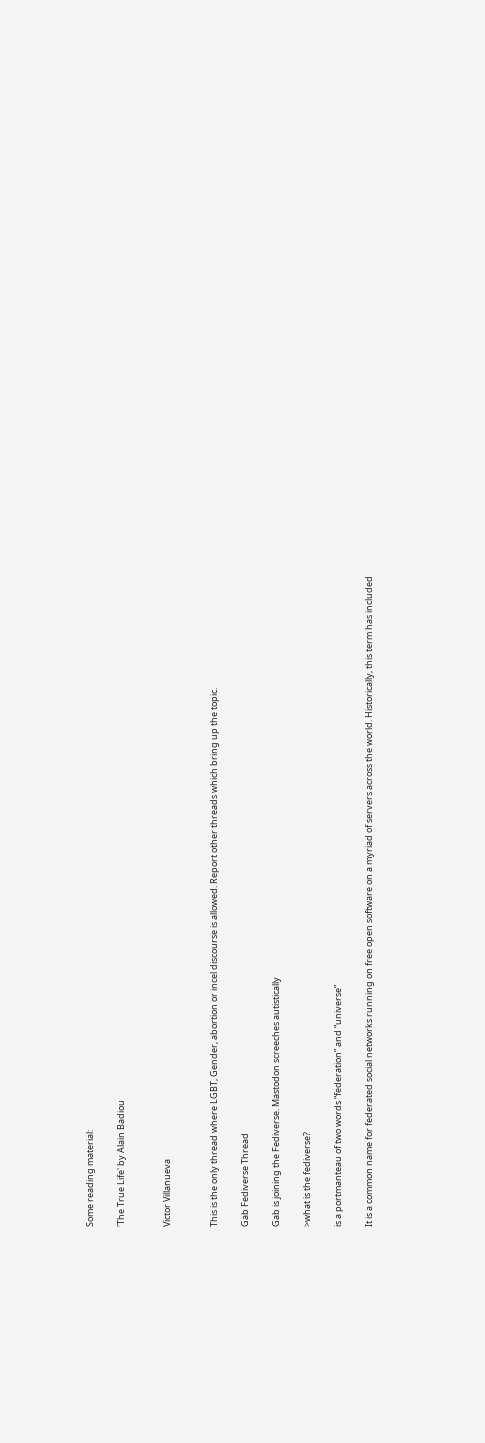Some reading material:

'The True Life' by Alain Badiou


Victor Villanueva


This is the only thread where LGBT, Gender, abortion or incel discourse is allowed. Report other threads which bring up the topic.

Gab Fediverse Thread

Gab is joining the Fediverse. Mastodon screeches autistically

>what is the fediverse?

is a portmanteau of two words “federation” and “universe”

It is a common name for federated social networks running on free open software on a myriad of servers across the world. Historically, this term has included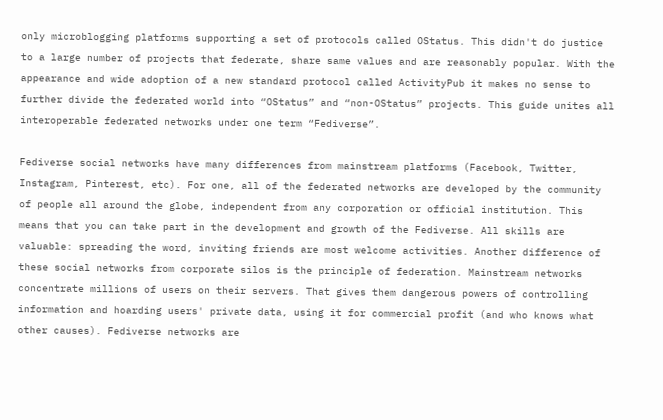only microblogging platforms supporting a set of protocols called OStatus. This didn't do justice to a large number of projects that federate, share same values and are reasonably popular. With the appearance and wide adoption of a new standard protocol called ActivityPub it makes no sense to further divide the federated world into “OStatus” and “non-OStatus” projects. This guide unites all interoperable federated networks under one term “Fediverse”.

Fediverse social networks have many differences from mainstream platforms (Facebook, Twitter, Instagram, Pinterest, etc). For one, all of the federated networks are developed by the community of people all around the globe, independent from any corporation or official institution. This means that you can take part in the development and growth of the Fediverse. All skills are valuable: spreading the word, inviting friends are most welcome activities. Another difference of these social networks from corporate silos is the principle of federation. Mainstream networks concentrate millions of users on their servers. That gives them dangerous powers of controlling information and hoarding users' private data, using it for commercial profit (and who knows what other causes). Fediverse networks are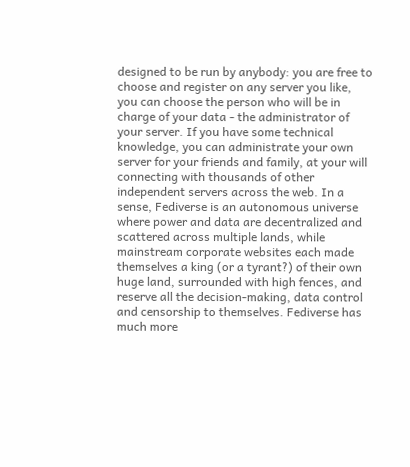designed to be run by anybody: you are free to choose and register on any server you like, you can choose the person who will be in charge of your data - the administrator of your server. If you have some technical knowledge, you can administrate your own server for your friends and family, at your will connecting with thousands of other independent servers across the web. In a sense, Fediverse is an autonomous universe where power and data are decentralized and scattered across multiple lands, while mainstream corporate websites each made themselves a king (or a tyrant?) of their own huge land, surrounded with high fences, and reserve all the decision-making, data control and censorship to themselves. Fediverse has much more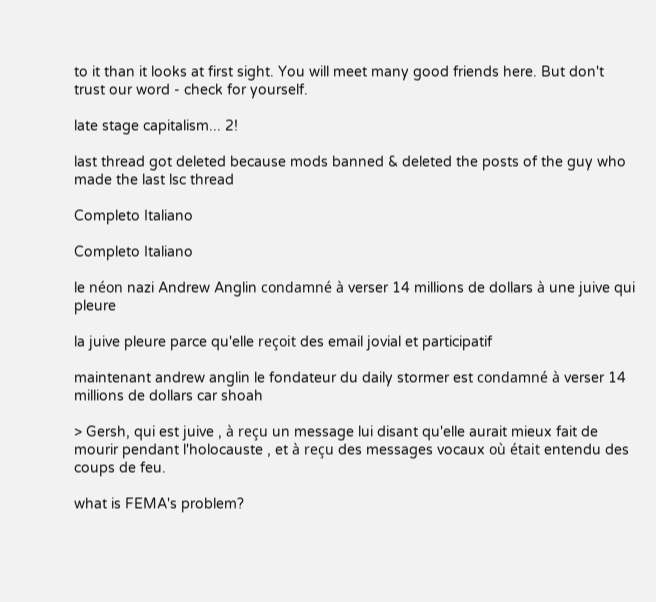to it than it looks at first sight. You will meet many good friends here. But don't trust our word - check for yourself.

late stage capitalism... 2!

last thread got deleted because mods banned & deleted the posts of the guy who made the last lsc thread

Completo Italiano

Completo Italiano

le néon nazi Andrew Anglin condamné à verser 14 millions de dollars à une juive qui pleure

la juive pleure parce qu'elle reçoit des email jovial et participatif

maintenant andrew anglin le fondateur du daily stormer est condamné à verser 14 millions de dollars car shoah

> Gersh, qui est juive , à reçu un message lui disant qu'elle aurait mieux fait de mourir pendant l'holocauste , et à reçu des messages vocaux où était entendu des coups de feu.

what is FEMA's problem?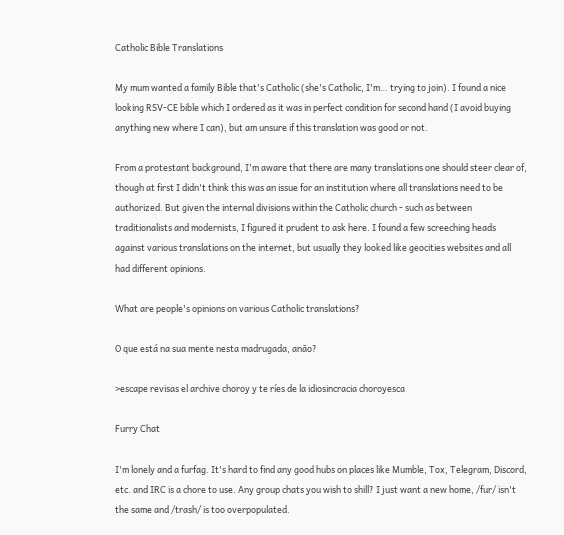Catholic Bible Translations

My mum wanted a family Bible that's Catholic (she's Catholic, I'm… trying to join). I found a nice looking RSV-CE bible which I ordered as it was in perfect condition for second hand (I avoid buying anything new where I can), but am unsure if this translation was good or not.

From a protestant background, I'm aware that there are many translations one should steer clear of, though at first I didn't think this was an issue for an institution where all translations need to be authorized. But given the internal divisions within the Catholic church - such as between traditionalists and modernists, I figured it prudent to ask here. I found a few screeching heads against various translations on the internet, but usually they looked like geocities websites and all had different opinions.

What are people's opinions on various Catholic translations?

O que está na sua mente nesta madrugada, anão?

>escape revisas el archive choroy y te ríes de la idiosincracia choroyesca

Furry Chat

I'm lonely and a furfag. It's hard to find any good hubs on places like Mumble, Tox, Telegram, Discord, etc. and IRC is a chore to use. Any group chats you wish to shill? I just want a new home, /fur/ isn't the same and /trash/ is too overpopulated.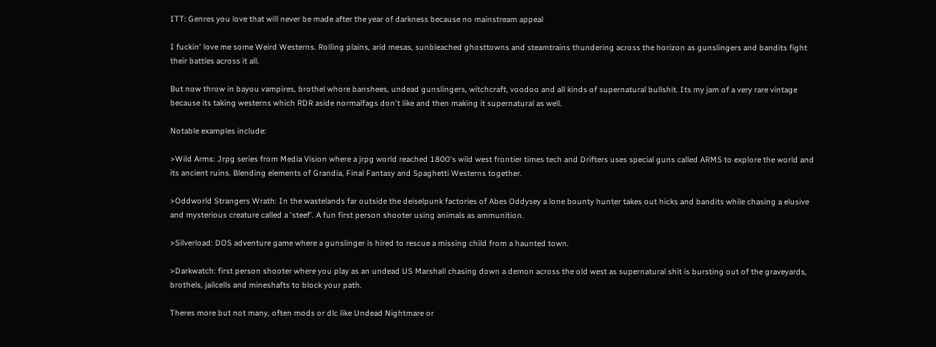ITT: Genres you love that will never be made after the year of darkness because no mainstream appeal

I fuckin' love me some Weird Westerns. Rolling plains, arid mesas, sunbleached ghosttowns and steamtrains thundering across the horizon as gunslingers and bandits fight their battles across it all.

But now throw in bayou vampires, brothel whore banshees, undead gunslingers, witchcraft, voodoo and all kinds of supernatural bullshit. Its my jam of a very rare vintage because its taking westerns which RDR aside normalfags don't like and then making it supernatural as well.

Notable examples include:

>Wild Arms: Jrpg series from Media Vision where a jrpg world reached 1800's wild west frontier times tech and Drifters uses special guns called ARMS to explore the world and its ancient ruins. Blending elements of Grandia, Final Fantasy and Spaghetti Westerns together.

>Oddworld Strangers Wrath: In the wastelands far outside the deiselpunk factories of Abes Oddysey a lone bounty hunter takes out hicks and bandits while chasing a elusive and mysterious creature called a 'steef'. A fun first person shooter using animals as ammunition.

>Silverload: DOS adventure game where a gunslinger is hired to rescue a missing child from a haunted town.

>Darkwatch: first person shooter where you play as an undead US Marshall chasing down a demon across the old west as supernatural shit is bursting out of the graveyards, brothels, jailcells and mineshafts to block your path.

Theres more but not many, often mods or dlc like Undead Nightmare or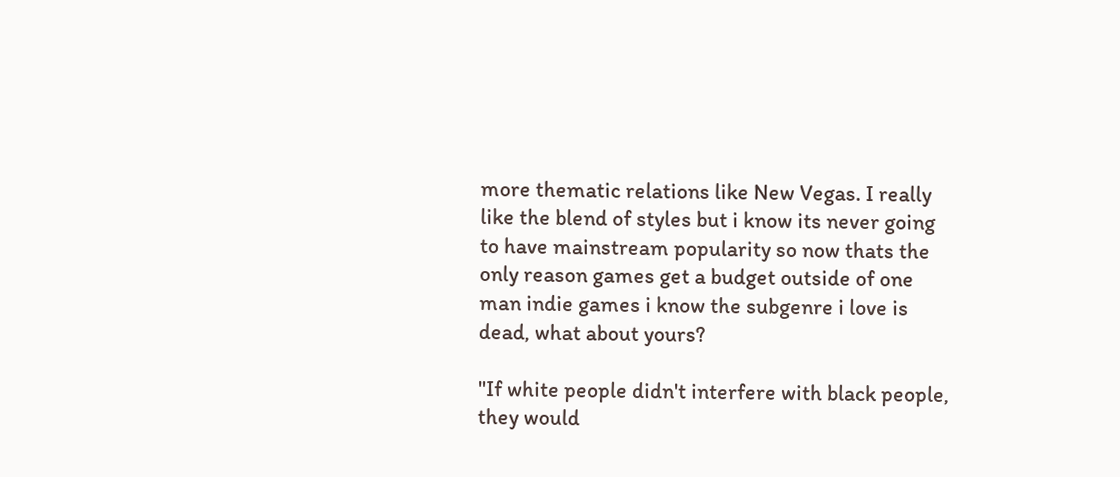more thematic relations like New Vegas. I really like the blend of styles but i know its never going to have mainstream popularity so now thats the only reason games get a budget outside of one man indie games i know the subgenre i love is dead, what about yours?

"If white people didn't interfere with black people, they would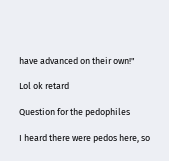have advanced on their own!"

Lol ok retard

Question for the pedophiles

I heard there were pedos here, so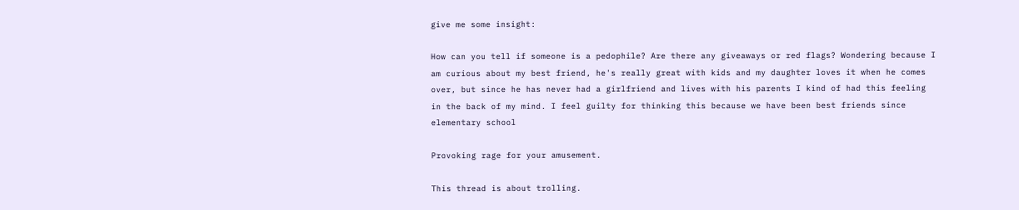give me some insight:

How can you tell if someone is a pedophile? Are there any giveaways or red flags? Wondering because I am curious about my best friend, he's really great with kids and my daughter loves it when he comes over, but since he has never had a girlfriend and lives with his parents I kind of had this feeling in the back of my mind. I feel guilty for thinking this because we have been best friends since elementary school

Provoking rage for your amusement.

This thread is about trolling.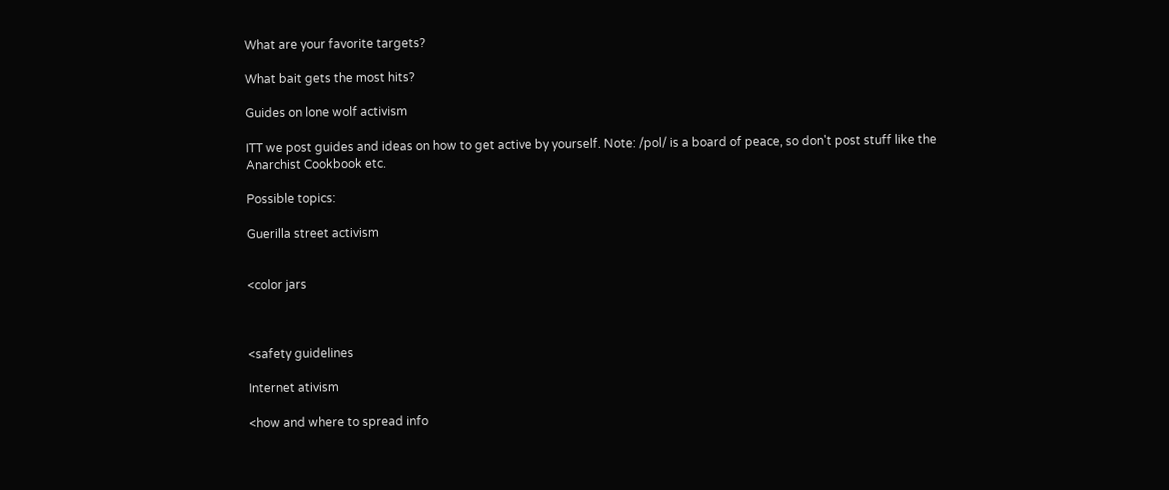What are your favorite targets?

What bait gets the most hits?

Guides on lone wolf activism

ITT we post guides and ideas on how to get active by yourself. Note: /pol/ is a board of peace, so don't post stuff like the Anarchist Cookbook etc.

Possible topics:

Guerilla street activism


<color jars



<safety guidelines

Internet ativism

<how and where to spread info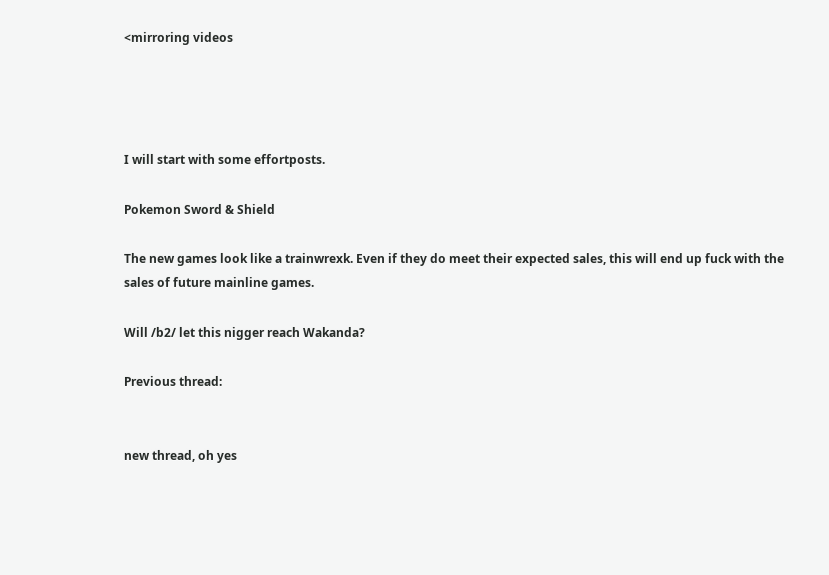<mirroring videos




I will start with some effortposts.

Pokemon Sword & Shield

The new games look like a trainwrexk. Even if they do meet their expected sales, this will end up fuck with the sales of future mainline games.

Will /b2/ let this nigger reach Wakanda?

Previous thread:


new thread, oh yes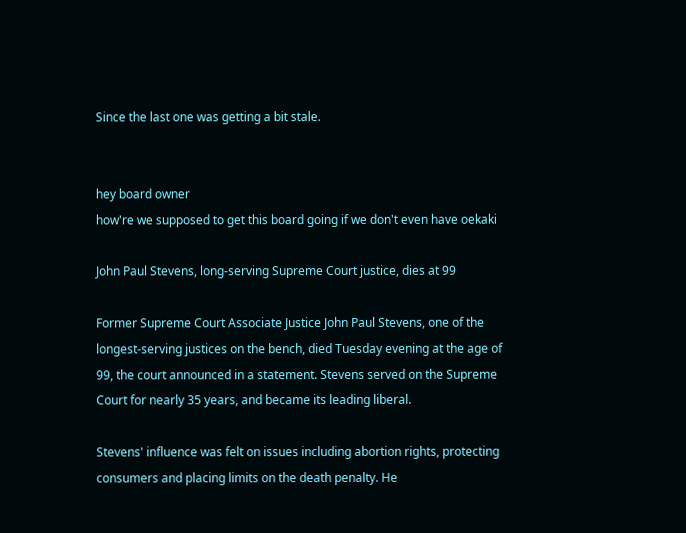Since the last one was getting a bit stale.


hey board owner
how're we supposed to get this board going if we don't even have oekaki

John Paul Stevens, long-serving Supreme Court justice, dies at 99

Former Supreme Court Associate Justice John Paul Stevens, one of the longest-serving justices on the bench, died Tuesday evening at the age of 99, the court announced in a statement. Stevens served on the Supreme Court for nearly 35 years, and became its leading liberal.

Stevens' influence was felt on issues including abortion rights, protecting consumers and placing limits on the death penalty. He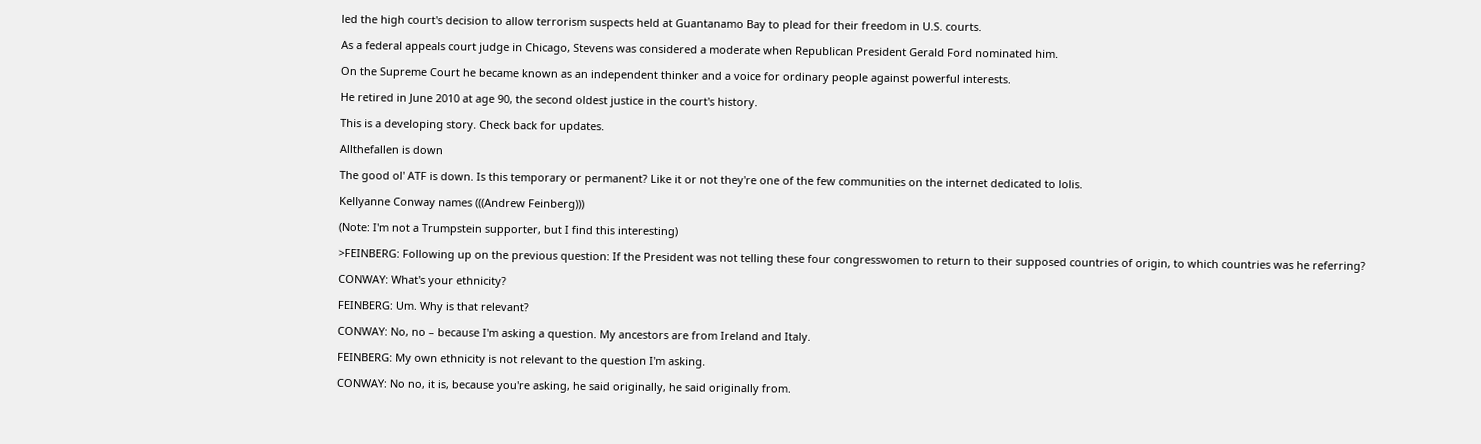led the high court's decision to allow terrorism suspects held at Guantanamo Bay to plead for their freedom in U.S. courts.

As a federal appeals court judge in Chicago, Stevens was considered a moderate when Republican President Gerald Ford nominated him.

On the Supreme Court he became known as an independent thinker and a voice for ordinary people against powerful interests.

He retired in June 2010 at age 90, the second oldest justice in the court's history.

This is a developing story. Check back for updates.

Allthefallen is down

The good ol' ATF is down. Is this temporary or permanent? Like it or not they're one of the few communities on the internet dedicated to lolis.

Kellyanne Conway names (((Andrew Feinberg)))

(Note: I'm not a Trumpstein supporter, but I find this interesting)

>FEINBERG: Following up on the previous question: If the President was not telling these four congresswomen to return to their supposed countries of origin, to which countries was he referring?

CONWAY: What's your ethnicity?

FEINBERG: Um. Why is that relevant?

CONWAY: No, no – because I'm asking a question. My ancestors are from Ireland and Italy.

FEINBERG: My own ethnicity is not relevant to the question I'm asking.

CONWAY: No no, it is, because you're asking, he said originally, he said originally from.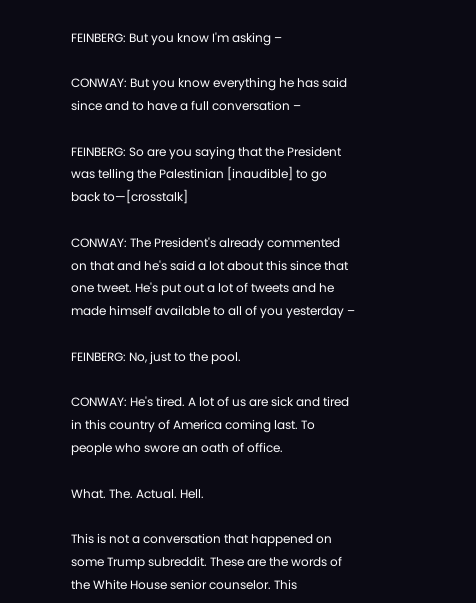FEINBERG: But you know I'm asking –

CONWAY: But you know everything he has said since and to have a full conversation –

FEINBERG: So are you saying that the President was telling the Palestinian [inaudible] to go back to—[crosstalk]

CONWAY: The President's already commented on that and he's said a lot about this since that one tweet. He's put out a lot of tweets and he made himself available to all of you yesterday –

FEINBERG: No, just to the pool.

CONWAY: He's tired. A lot of us are sick and tired in this country of America coming last. To people who swore an oath of office.

What. The. Actual. Hell.

This is not a conversation that happened on some Trump subreddit. These are the words of the White House senior counselor. This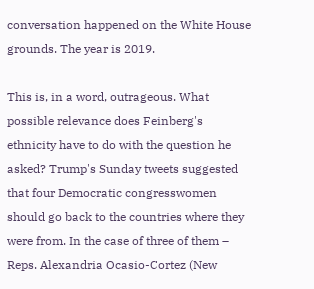conversation happened on the White House grounds. The year is 2019.

This is, in a word, outrageous. What possible relevance does Feinberg's ethnicity have to do with the question he asked? Trump's Sunday tweets suggested that four Democratic congresswomen should go back to the countries where they were from. In the case of three of them – Reps. Alexandria Ocasio-Cortez (New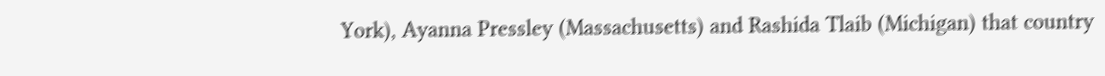York), Ayanna Pressley (Massachusetts) and Rashida Tlaib (Michigan) that country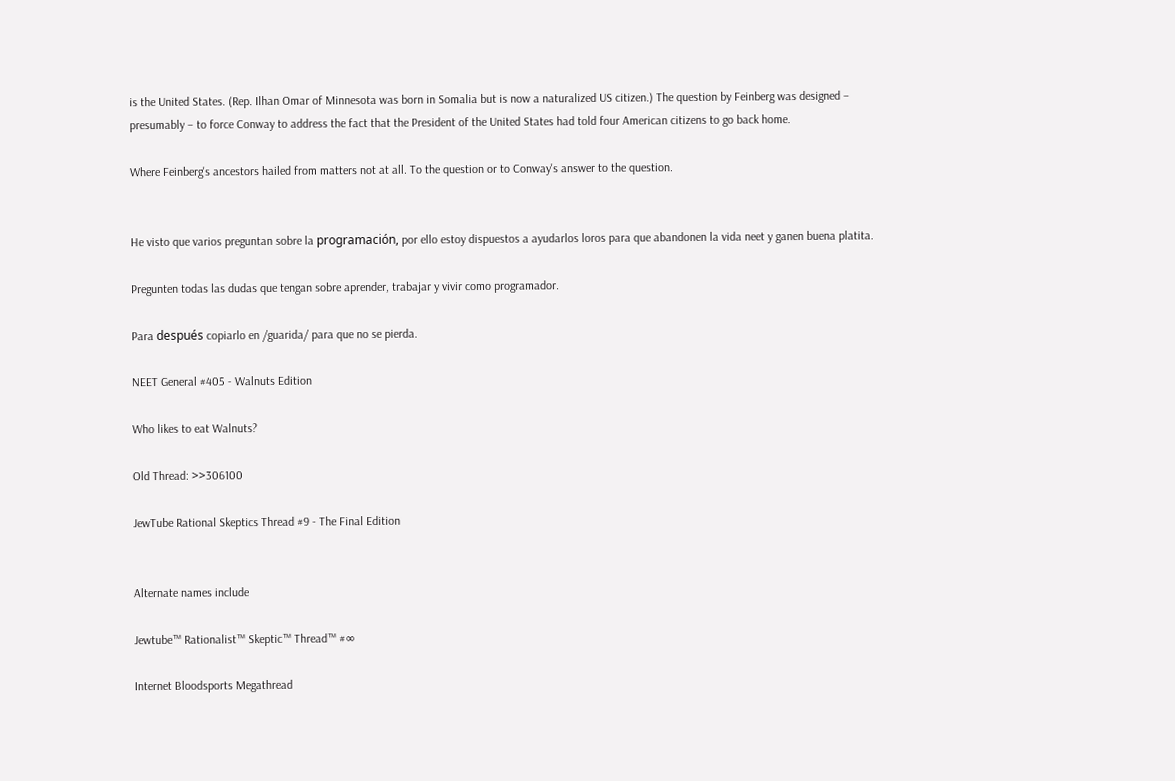is the United States. (Rep. Ilhan Omar of Minnesota was born in Somalia but is now a naturalized US citizen.) The question by Feinberg was designed – presumably – to force Conway to address the fact that the President of the United States had told four American citizens to go back home.

Where Feinberg's ancestors hailed from matters not at all. To the question or to Conway's answer to the question.


He visto que varios preguntan sobre la programación, por ello estoy dispuestos a ayudarlos loros para que abandonen la vida neet y ganen buena platita.

Pregunten todas las dudas que tengan sobre aprender, trabajar y vivir como programador.

Para después copiarlo en /guarida/ para que no se pierda.

NEET General #405 - Walnuts Edition

Who likes to eat Walnuts?

Old Thread: >>306100

JewTube Rational Skeptics Thread #9 - The Final Edition


Alternate names include

Jewtube™ Rationalist™ Skeptic™ Thread™ #∞

Internet Bloodsports Megathread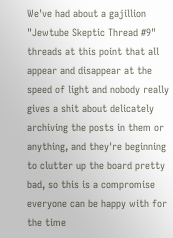We've had about a gajillion "Jewtube Skeptic Thread #9" threads at this point that all appear and disappear at the speed of light and nobody really gives a shit about delicately archiving the posts in them or anything, and they're beginning to clutter up the board pretty bad, so this is a compromise everyone can be happy with for the time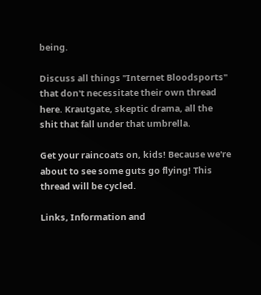being.

Discuss all things "Internet Bloodsports" that don't necessitate their own thread here. Krautgate, skeptic drama, all the shit that fall under that umbrella.

Get your raincoats on, kids! Because we're about to see some guts go flying! This thread will be cycled.

Links, Information and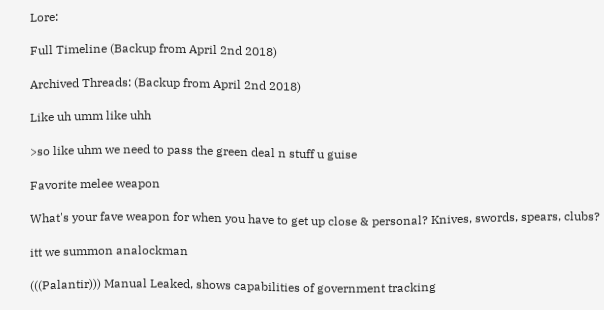Lore:

Full Timeline (Backup from April 2nd 2018)

Archived Threads: (Backup from April 2nd 2018)

Like uh umm like uhh

>so like uhm we need to pass the green deal n stuff u guise

Favorite melee weapon

What's your fave weapon for when you have to get up close & personal? Knives, swords, spears, clubs?

itt we summon analockman

(((Palantir))) Manual Leaked, shows capabilities of government tracking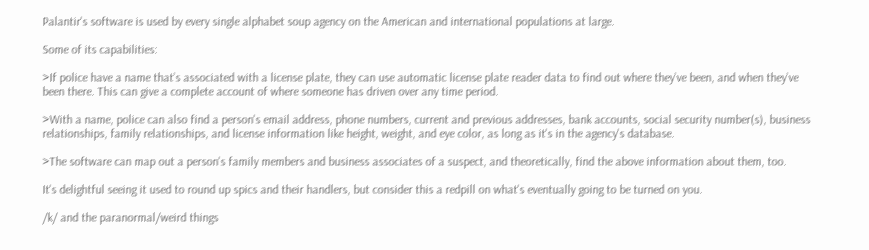Palantir's software is used by every single alphabet soup agency on the American and international populations at large.

Some of its capabilities:

>If police have a name that’s associated with a license plate, they can use automatic license plate reader data to find out where they’ve been, and when they’ve been there. This can give a complete account of where someone has driven over any time period.

>With a name, police can also find a person's email address, phone numbers, current and previous addresses, bank accounts, social security number(s), business relationships, family relationships, and license information like height, weight, and eye color, as long as it's in the agency's database.

>The software can map out a person's family members and business associates of a suspect, and theoretically, find the above information about them, too.

It's delightful seeing it used to round up spics and their handlers, but consider this a redpill on what's eventually going to be turned on you.

/k/ and the paranormal/weird things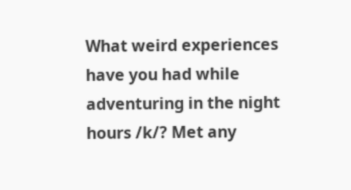What weird experiences have you had while adventuring in the night hours /k/? Met any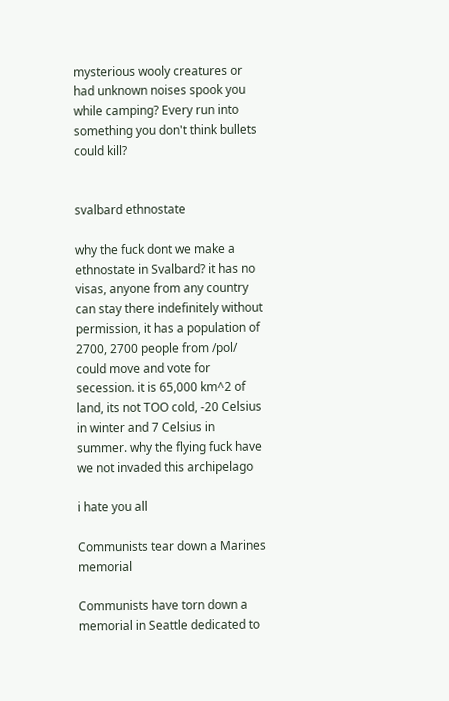mysterious wooly creatures or had unknown noises spook you while camping? Every run into something you don't think bullets could kill?


svalbard ethnostate

why the fuck dont we make a ethnostate in Svalbard? it has no visas, anyone from any country can stay there indefinitely without permission, it has a population of 2700, 2700 people from /pol/ could move and vote for secession. it is 65,000 km^2 of land, its not TOO cold, -20 Celsius in winter and 7 Celsius in summer. why the flying fuck have we not invaded this archipelago

i hate you all

Communists tear down a Marines memorial

Communists have torn down a memorial in Seattle dedicated to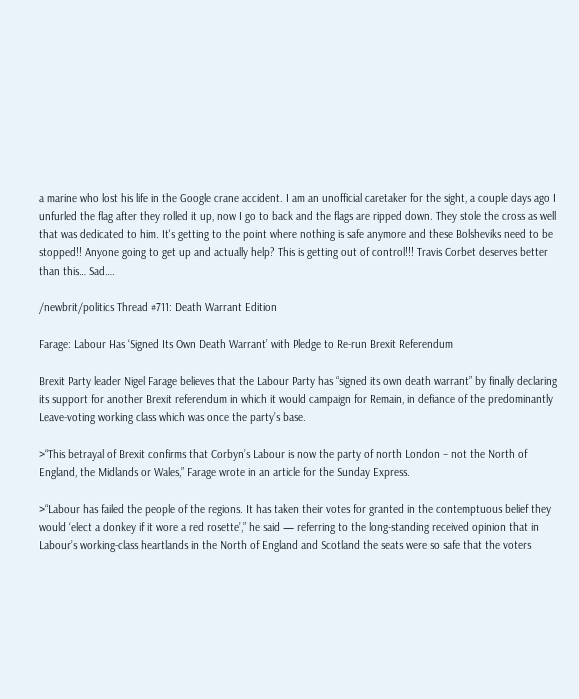a marine who lost his life in the Google crane accident. I am an unofficial caretaker for the sight, a couple days ago I unfurled the flag after they rolled it up, now I go to back and the flags are ripped down. They stole the cross as well that was dedicated to him. It's getting to the point where nothing is safe anymore and these Bolsheviks need to be stopped!! Anyone going to get up and actually help? This is getting out of control!!! Travis Corbet deserves better than this… Sad….

/newbrit/politics Thread #711: Death Warrant Edition

Farage: Labour Has ‘Signed Its Own Death Warrant’ with Pledge to Re-run Brexit Referendum

Brexit Party leader Nigel Farage believes that the Labour Party has “signed its own death warrant” by finally declaring its support for another Brexit referendum in which it would campaign for Remain, in defiance of the predominantly Leave-voting working class which was once the party’s base.

>“This betrayal of Brexit confirms that Corbyn’s Labour is now the party of north London – not the North of England, the Midlands or Wales,” Farage wrote in an article for the Sunday Express.

>“Labour has failed the people of the regions. It has taken their votes for granted in the contemptuous belief they would ‘elect a donkey if it wore a red rosette’,” he said — referring to the long-standing received opinion that in Labour’s working-class heartlands in the North of England and Scotland the seats were so safe that the voters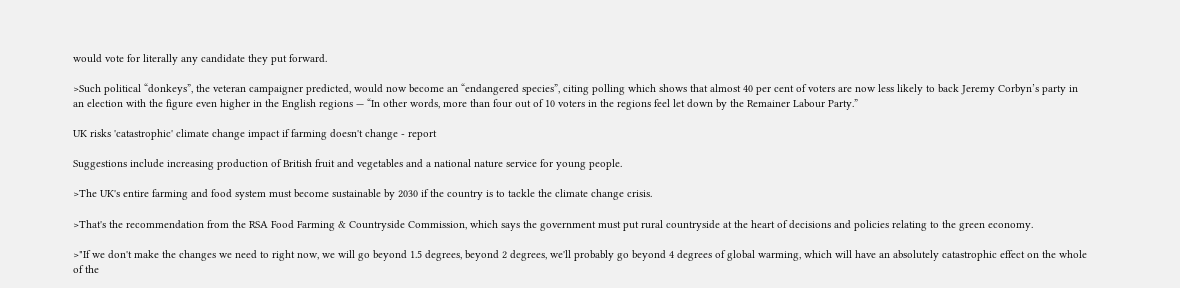would vote for literally any candidate they put forward.

>Such political “donkeys”, the veteran campaigner predicted, would now become an “endangered species”, citing polling which shows that almost 40 per cent of voters are now less likely to back Jeremy Corbyn’s party in an election with the figure even higher in the English regions — “In other words, more than four out of 10 voters in the regions feel let down by the Remainer Labour Party.”

UK risks 'catastrophic' climate change impact if farming doesn't change - report

Suggestions include increasing production of British fruit and vegetables and a national nature service for young people.

>The UK's entire farming and food system must become sustainable by 2030 if the country is to tackle the climate change crisis.

>That's the recommendation from the RSA Food Farming & Countryside Commission, which says the government must put rural countryside at the heart of decisions and policies relating to the green economy.

>"If we don't make the changes we need to right now, we will go beyond 1.5 degrees, beyond 2 degrees, we'll probably go beyond 4 degrees of global warming, which will have an absolutely catastrophic effect on the whole of the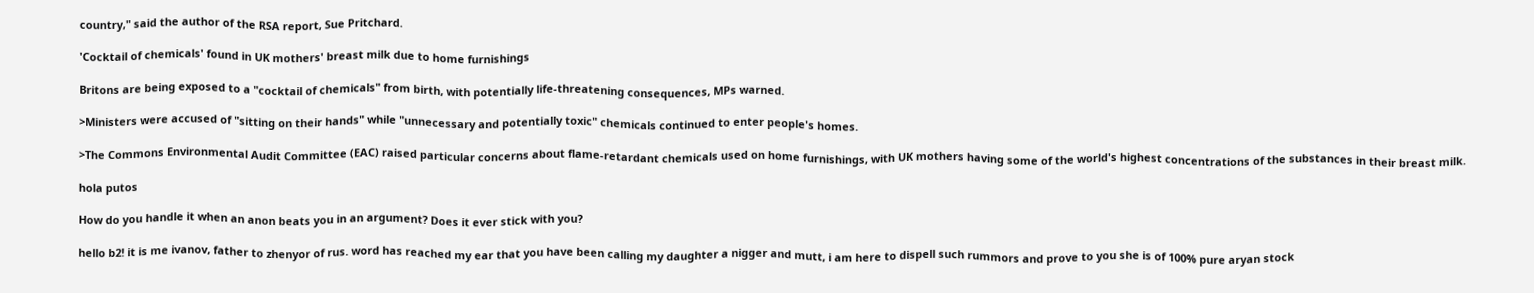country," said the author of the RSA report, Sue Pritchard.

'Cocktail of chemicals' found in UK mothers' breast milk due to home furnishings

Britons are being exposed to a "cocktail of chemicals" from birth, with potentially life-threatening consequences, MPs warned.

>Ministers were accused of "sitting on their hands" while "unnecessary and potentially toxic" chemicals continued to enter people's homes.

>The Commons Environmental Audit Committee (EAC) raised particular concerns about flame-retardant chemicals used on home furnishings, with UK mothers having some of the world's highest concentrations of the substances in their breast milk.

hola putos

How do you handle it when an anon beats you in an argument? Does it ever stick with you?

hello b2! it is me ivanov, father to zhenyor of rus. word has reached my ear that you have been calling my daughter a nigger and mutt, i am here to dispell such rummors and prove to you she is of 100% pure aryan stock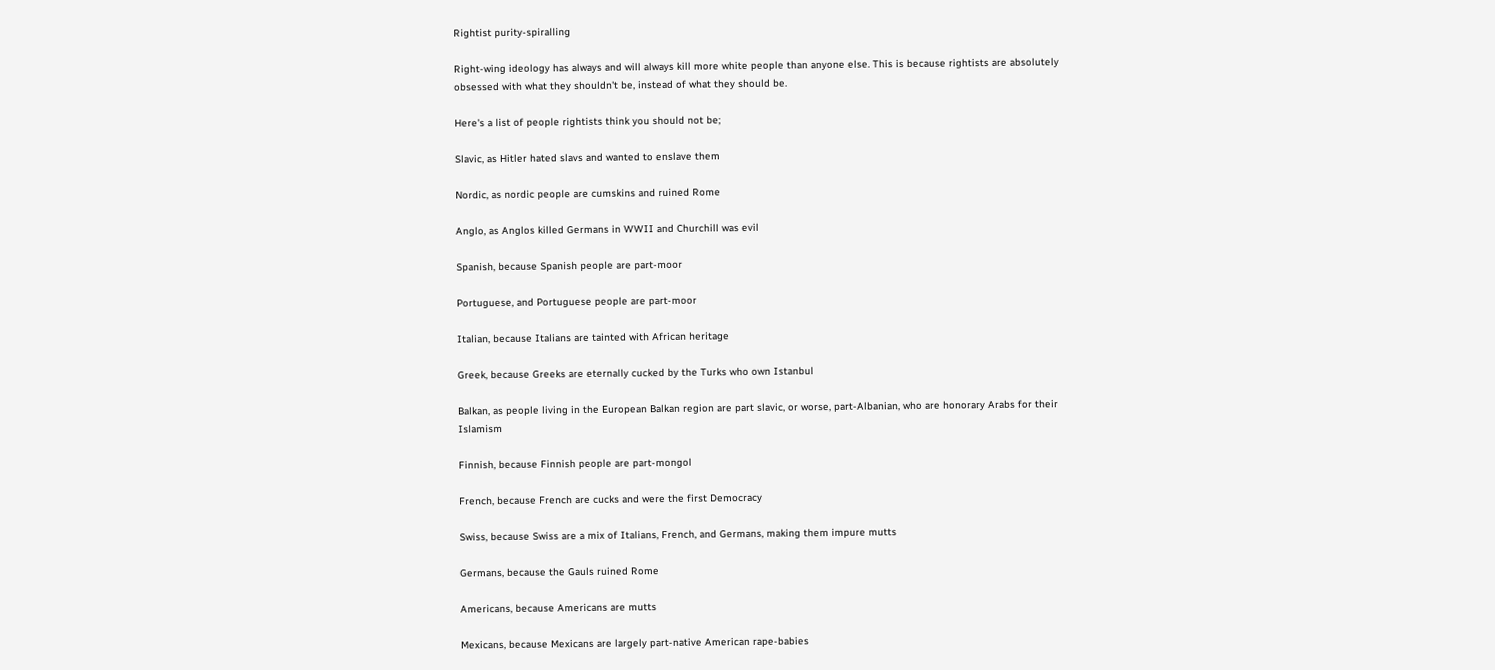Rightist purity-spiralling

Right-wing ideology has always and will always kill more white people than anyone else. This is because rightists are absolutely obsessed with what they shouldn't be, instead of what they should be.

Here's a list of people rightists think you should not be;

Slavic, as Hitler hated slavs and wanted to enslave them

Nordic, as nordic people are cumskins and ruined Rome

Anglo, as Anglos killed Germans in WWII and Churchill was evil

Spanish, because Spanish people are part-moor

Portuguese, and Portuguese people are part-moor

Italian, because Italians are tainted with African heritage

Greek, because Greeks are eternally cucked by the Turks who own Istanbul

Balkan, as people living in the European Balkan region are part slavic, or worse, part-Albanian, who are honorary Arabs for their Islamism

Finnish, because Finnish people are part-mongol

French, because French are cucks and were the first Democracy

Swiss, because Swiss are a mix of Italians, French, and Germans, making them impure mutts

Germans, because the Gauls ruined Rome

Americans, because Americans are mutts

Mexicans, because Mexicans are largely part-native American rape-babies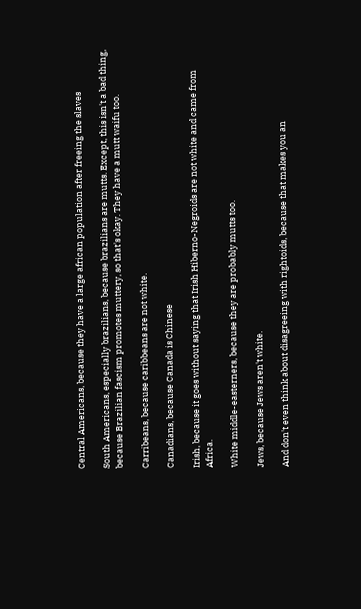Central Americans, because they have a large african population after freeing the slaves

South Americans, especially brazilians, because brazilians are mutts. Except, this isn't a bad thing, because Brazilian fascism promotes muttery, so that's okay. They have a mutt waifu too.

Carribeans, because caribbeans are not white.

Canadians, because Canada is Chinese

Irish, because it goes without saying that Irish Hiberno-Negroids are not white and came from Africa.

White middle-easterners, because they are probably mutts too.

Jews, because Jews aren't white.

And don't even think about disagreeing with rightoids, because that makes you an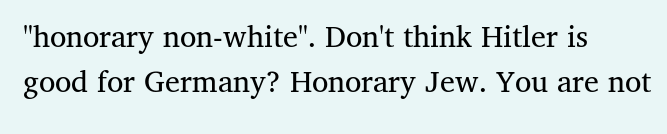"honorary non-white". Don't think Hitler is good for Germany? Honorary Jew. You are not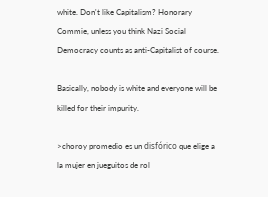white. Don't like Capitalism? Honorary Commie, unless you think Nazi Social Democracy counts as anti-Capitalist of course.

Basically, nobody is white and everyone will be killed for their impurity.

>choroy promedio es un disfórico que elige a la mujer en jueguitos de rol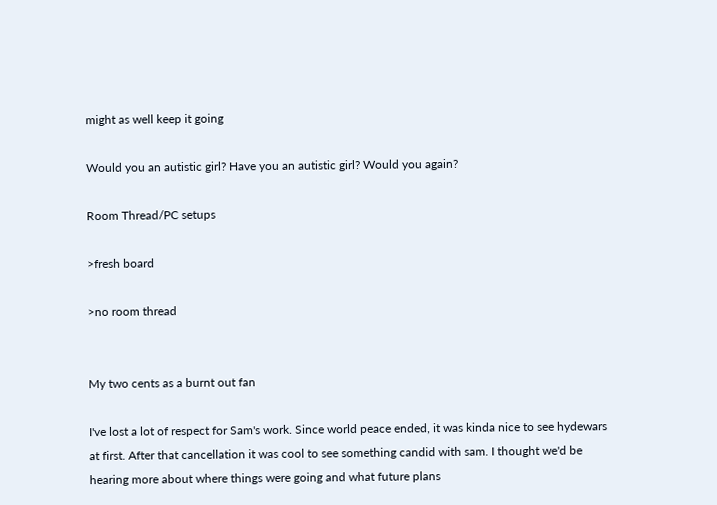might as well keep it going

Would you an autistic girl? Have you an autistic girl? Would you again?

Room Thread/PC setups

>fresh board

>no room thread


My two cents as a burnt out fan

I've lost a lot of respect for Sam's work. Since world peace ended, it was kinda nice to see hydewars at first. After that cancellation it was cool to see something candid with sam. I thought we'd be hearing more about where things were going and what future plans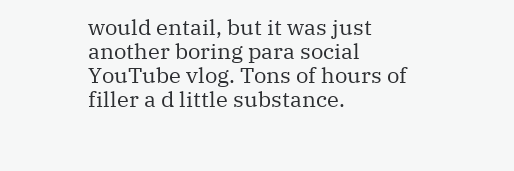would entail, but it was just another boring para social YouTube vlog. Tons of hours of filler a d little substance.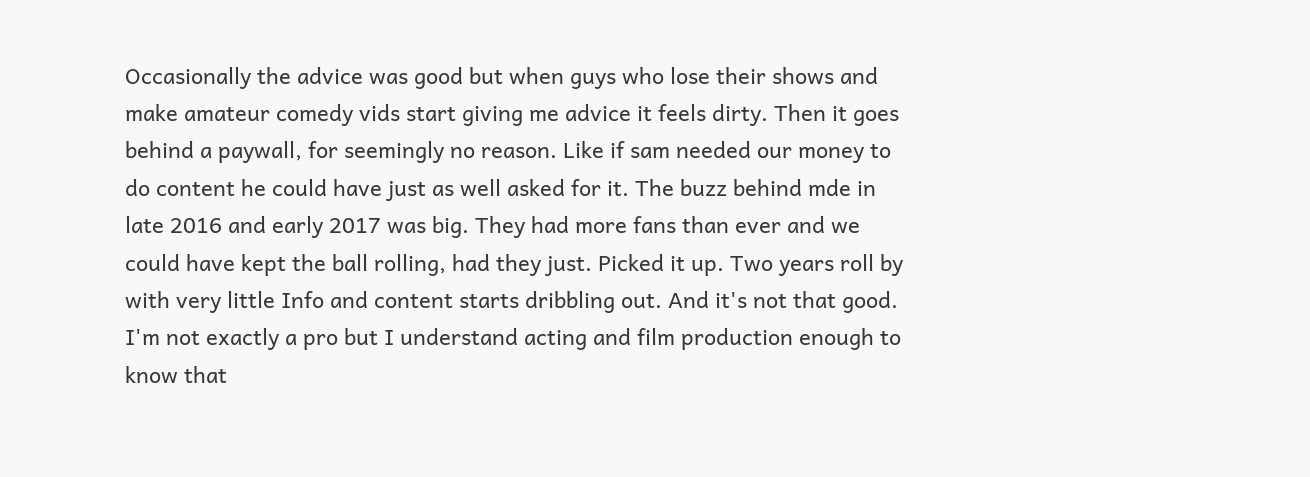Occasionally the advice was good but when guys who lose their shows and make amateur comedy vids start giving me advice it feels dirty. Then it goes behind a paywall, for seemingly no reason. Like if sam needed our money to do content he could have just as well asked for it. The buzz behind mde in late 2016 and early 2017 was big. They had more fans than ever and we could have kept the ball rolling, had they just. Picked it up. Two years roll by with very little Info and content starts dribbling out. And it's not that good. I'm not exactly a pro but I understand acting and film production enough to know that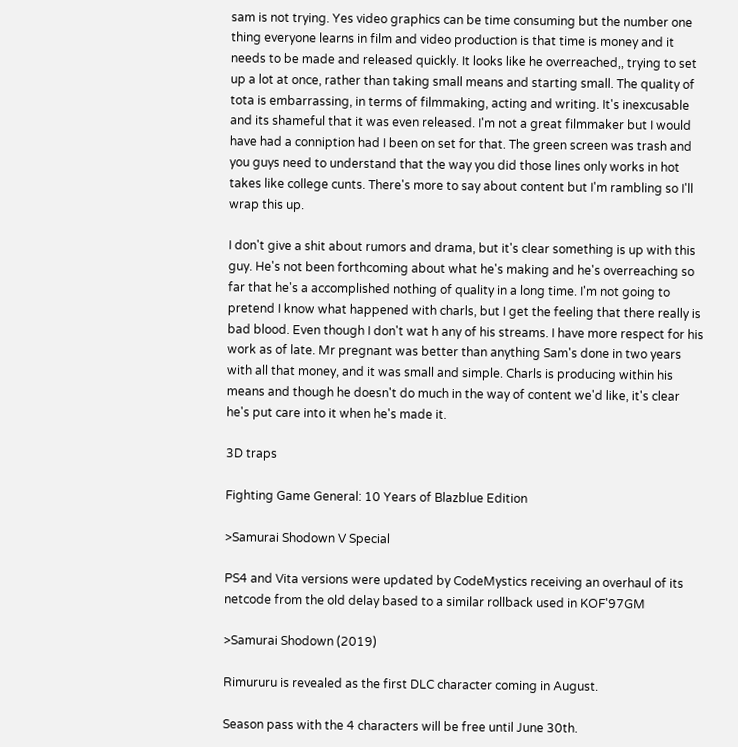sam is not trying. Yes video graphics can be time consuming but the number one thing everyone learns in film and video production is that time is money and it needs to be made and released quickly. It looks like he overreached,, trying to set up a lot at once, rather than taking small means and starting small. The quality of tota is embarrassing, in terms of filmmaking, acting and writing. It's inexcusable and its shameful that it was even released. I'm not a great filmmaker but I would have had a conniption had I been on set for that. The green screen was trash and you guys need to understand that the way you did those lines only works in hot takes like college cunts. There's more to say about content but I'm rambling so I'll wrap this up.

I don't give a shit about rumors and drama, but it's clear something is up with this guy. He's not been forthcoming about what he's making and he's overreaching so far that he's a accomplished nothing of quality in a long time. I'm not going to pretend I know what happened with charls, but I get the feeling that there really is bad blood. Even though I don't wat h any of his streams. I have more respect for his work as of late. Mr pregnant was better than anything Sam's done in two years with all that money, and it was small and simple. Charls is producing within his means and though he doesn't do much in the way of content we'd like, it's clear he's put care into it when he's made it.

3D traps

Fighting Game General: 10 Years of Blazblue Edition

>Samurai Shodown V Special

PS4 and Vita versions were updated by CodeMystics receiving an overhaul of its netcode from the old delay based to a similar rollback used in KOF'97GM

>Samurai Shodown (2019)

Rimururu is revealed as the first DLC character coming in August.

Season pass with the 4 characters will be free until June 30th.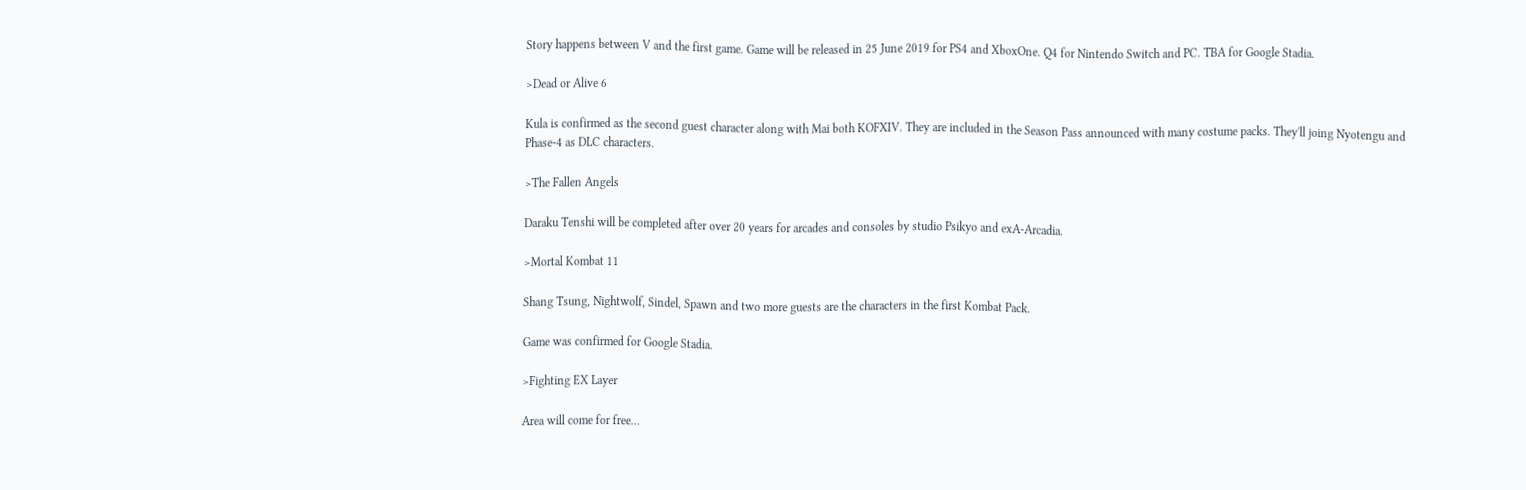Story happens between V and the first game. Game will be released in 25 June 2019 for PS4 and XboxOne. Q4 for Nintendo Switch and PC. TBA for Google Stadia.

>Dead or Alive 6

Kula is confirmed as the second guest character along with Mai both KOFXIV. They are included in the Season Pass announced with many costume packs. They'll joing Nyotengu and Phase-4 as DLC characters.

>The Fallen Angels

Daraku Tenshi will be completed after over 20 years for arcades and consoles by studio Psikyo and exA-Arcadia.

>Mortal Kombat 11

Shang Tsung, Nightwolf, Sindel, Spawn and two more guests are the characters in the first Kombat Pack.

Game was confirmed for Google Stadia.

>Fighting EX Layer

Area will come for free…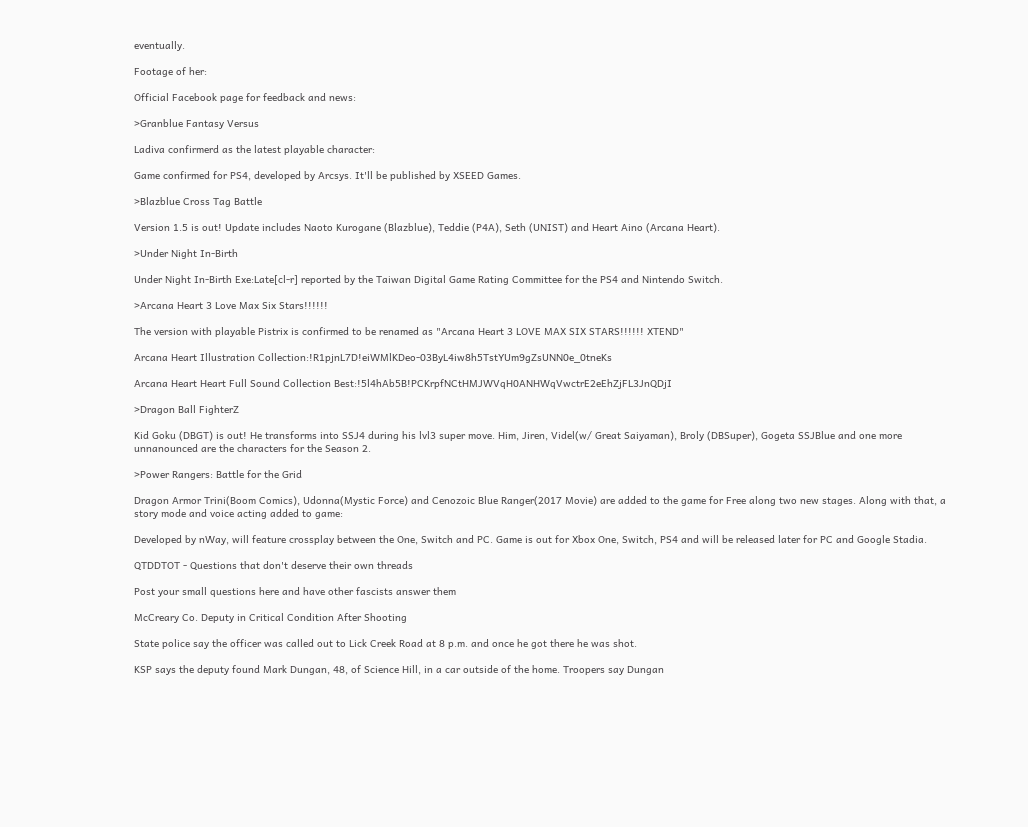eventually.

Footage of her:

Official Facebook page for feedback and news:

>Granblue Fantasy Versus

Ladiva confirmerd as the latest playable character:

Game confirmed for PS4, developed by Arcsys. It'll be published by XSEED Games.

>Blazblue Cross Tag Battle

Version 1.5 is out! Update includes Naoto Kurogane (Blazblue), Teddie (P4A), Seth (UNIST) and Heart Aino (Arcana Heart).

>Under Night In-Birth

Under Night In-Birth Exe:Late[cl-r] reported by the Taiwan Digital Game Rating Committee for the PS4 and Nintendo Switch.

>Arcana Heart 3 Love Max Six Stars!!!!!!

The version with playable Pistrix is confirmed to be renamed as "Arcana Heart 3 LOVE MAX SIX STARS!!!!!! XTEND"

Arcana Heart Illustration Collection:!R1pjnL7D!eiWMlKDeo-03ByL4iw8h5TstYUm9gZsUNN0e_0tneKs

Arcana Heart Heart Full Sound Collection Best:!5l4hAb5B!PCKrpfNCtHMJWVqH0ANHWqVwctrE2eEhZjFL3JnQDjI

>Dragon Ball FighterZ

Kid Goku (DBGT) is out! He transforms into SSJ4 during his lvl3 super move. Him, Jiren, Videl(w/ Great Saiyaman), Broly (DBSuper), Gogeta SSJBlue and one more unnanounced are the characters for the Season 2.

>Power Rangers: Battle for the Grid

Dragon Armor Trini(Boom Comics), Udonna(Mystic Force) and Cenozoic Blue Ranger(2017 Movie) are added to the game for Free along two new stages. Along with that, a story mode and voice acting added to game:

Developed by nWay, will feature crossplay between the One, Switch and PC. Game is out for Xbox One, Switch, PS4 and will be released later for PC and Google Stadia.

QTDDTOT - Questions that don't deserve their own threads

Post your small questions here and have other fascists answer them

McCreary Co. Deputy in Critical Condition After Shooting

State police say the officer was called out to Lick Creek Road at 8 p.m. and once he got there he was shot.

KSP says the deputy found Mark Dungan, 48, of Science Hill, in a car outside of the home. Troopers say Dungan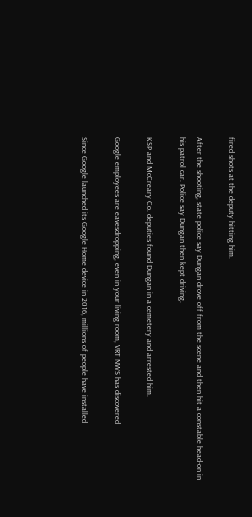fired shots at the deputy hitting him.

After the shooting, state police say Dungan drove off from the scene and then hit a constable head-on in his patrol car. Police say Dungan then kept driving.

KSP and McCreary Co. deputies found Dungan in a cemetery and arrested him.

Google employees are eavesdropping, even in your living room, VRT NWS has discovered

Since Google launched its Google Home device in 2016, millions of people have installed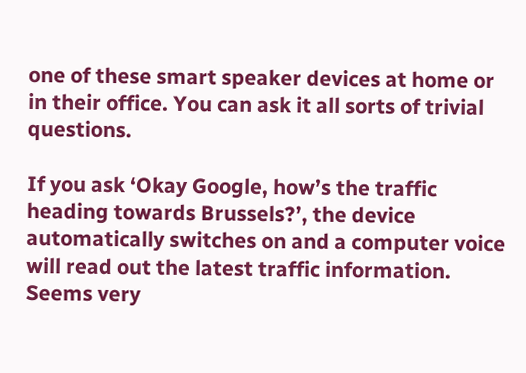one of these smart speaker devices at home or in their office. You can ask it all sorts of trivial questions.

If you ask ‘Okay Google, how’s the traffic heading towards Brussels?’, the device automatically switches on and a computer voice will read out the latest traffic information. Seems very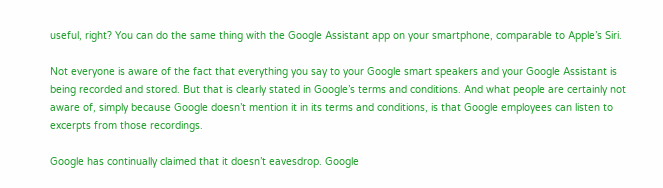useful, right? You can do the same thing with the Google Assistant app on your smartphone, comparable to Apple’s Siri.

Not everyone is aware of the fact that everything you say to your Google smart speakers and your Google Assistant is being recorded and stored. But that is clearly stated in Google’s terms and conditions. And what people are certainly not aware of, simply because Google doesn’t mention it in its terms and conditions, is that Google employees can listen to excerpts from those recordings.

Google has continually claimed that it doesn’t eavesdrop. Google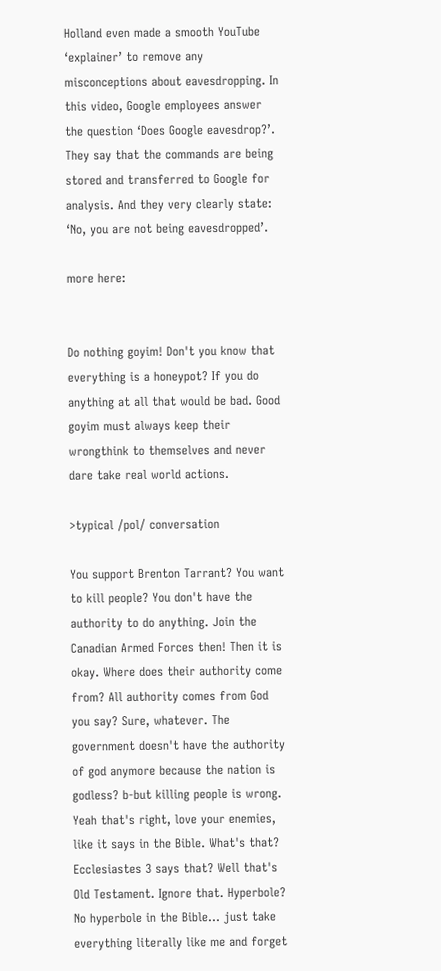Holland even made a smooth YouTube ‘explainer’ to remove any misconceptions about eavesdropping. In this video, Google employees answer the question ‘Does Google eavesdrop?’. They say that the commands are being stored and transferred to Google for analysis. And they very clearly state: ‘No, you are not being eavesdropped’.

more here:


Do nothing goyim! Don't you know that everything is a honeypot? If you do anything at all that would be bad. Good goyim must always keep their wrongthink to themselves and never dare take real world actions.

>typical /pol/ conversation

You support Brenton Tarrant? You want to kill people? You don't have the authority to do anything. Join the Canadian Armed Forces then! Then it is okay. Where does their authority come from? All authority comes from God you say? Sure, whatever. The government doesn't have the authority of god anymore because the nation is godless? b-but killing people is wrong. Yeah that's right, love your enemies, like it says in the Bible. What's that? Ecclesiastes 3 says that? Well that's Old Testament. Ignore that. Hyperbole? No hyperbole in the Bible… just take everything literally like me and forget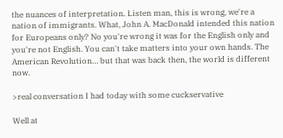the nuances of interpretation. Listen man, this is wrong, we're a nation of immigrants. What, John A. MacDonald intended this nation for Europeans only? No you're wrong it was for the English only and you're not English. You can't take matters into your own hands. The American Revolution… but that was back then, the world is different now.

>real conversation I had today with some cuckservative

Well at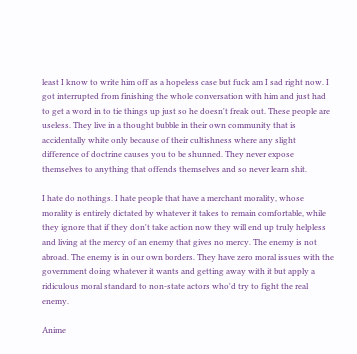least I know to write him off as a hopeless case but fuck am I sad right now. I got interrupted from finishing the whole conversation with him and just had to get a word in to tie things up just so he doesn't freak out. These people are useless. They live in a thought bubble in their own community that is accidentally white only because of their cultishness where any slight difference of doctrine causes you to be shunned. They never expose themselves to anything that offends themselves and so never learn shit.

I hate do nothings. I hate people that have a merchant morality, whose morality is entirely dictated by whatever it takes to remain comfortable, while they ignore that if they don't take action now they will end up truly helpless and living at the mercy of an enemy that gives no mercy. The enemy is not abroad. The enemy is in our own borders. They have zero moral issues with the government doing whatever it wants and getting away with it but apply a ridiculous moral standard to non-state actors who'd try to fight the real enemy.

Anime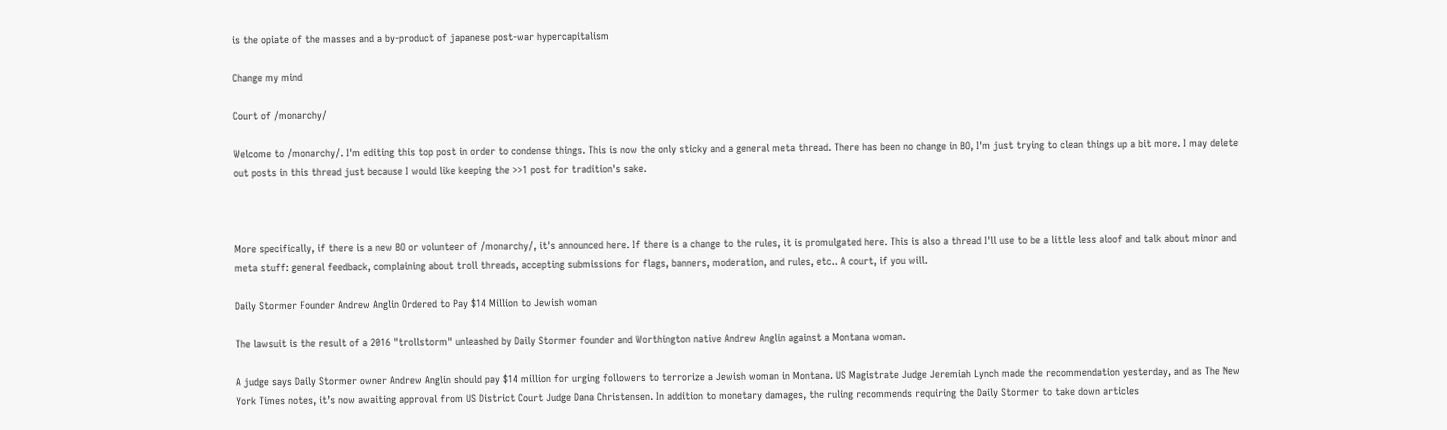is the opiate of the masses and a by-product of japanese post-war hypercapitalism

Change my mind

Court of /monarchy/

Welcome to /monarchy/. I'm editing this top post in order to condense things. This is now the only sticky and a general meta thread. There has been no change in BO, I'm just trying to clean things up a bit more. I may delete out posts in this thread just because I would like keeping the >>1 post for tradition's sake.



More specifically, if there is a new BO or volunteer of /monarchy/, it's announced here. If there is a change to the rules, it is promulgated here. This is also a thread I'll use to be a little less aloof and talk about minor and meta stuff: general feedback, complaining about troll threads, accepting submissions for flags, banners, moderation, and rules, etc.. A court, if you will.

Daily Stormer Founder Andrew Anglin Ordered to Pay $14 Million to Jewish woman

The lawsuit is the result of a 2016 "trollstorm" unleashed by Daily Stormer founder and Worthington native Andrew Anglin against a Montana woman.

A judge says Daily Stormer owner Andrew Anglin should pay $14 million for urging followers to terrorize a Jewish woman in Montana. US Magistrate Judge Jeremiah Lynch made the recommendation yesterday, and as The New York Times notes, it’s now awaiting approval from US District Court Judge Dana Christensen. In addition to monetary damages, the ruling recommends requiring the Daily Stormer to take down articles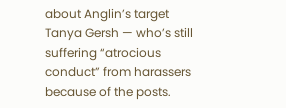about Anglin’s target Tanya Gersh — who’s still suffering “atrocious conduct” from harassers because of the posts.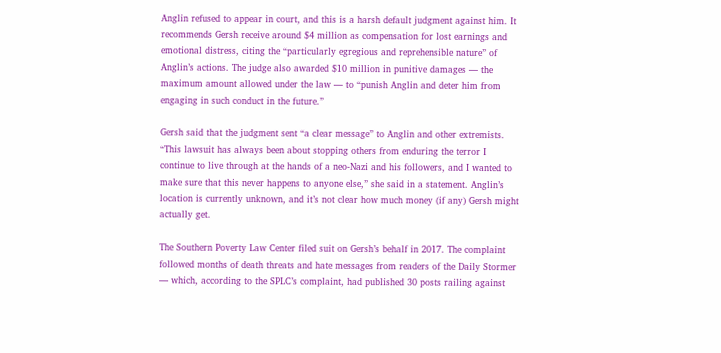Anglin refused to appear in court, and this is a harsh default judgment against him. It recommends Gersh receive around $4 million as compensation for lost earnings and emotional distress, citing the “particularly egregious and reprehensible nature” of Anglin’s actions. The judge also awarded $10 million in punitive damages — the maximum amount allowed under the law — to “punish Anglin and deter him from engaging in such conduct in the future.”

Gersh said that the judgment sent “a clear message” to Anglin and other extremists. “This lawsuit has always been about stopping others from enduring the terror I continue to live through at the hands of a neo-Nazi and his followers, and I wanted to make sure that this never happens to anyone else,” she said in a statement. Anglin’s location is currently unknown, and it’s not clear how much money (if any) Gersh might actually get.

The Southern Poverty Law Center filed suit on Gersh’s behalf in 2017. The complaint followed months of death threats and hate messages from readers of the Daily Stormer — which, according to the SPLC’s complaint, had published 30 posts railing against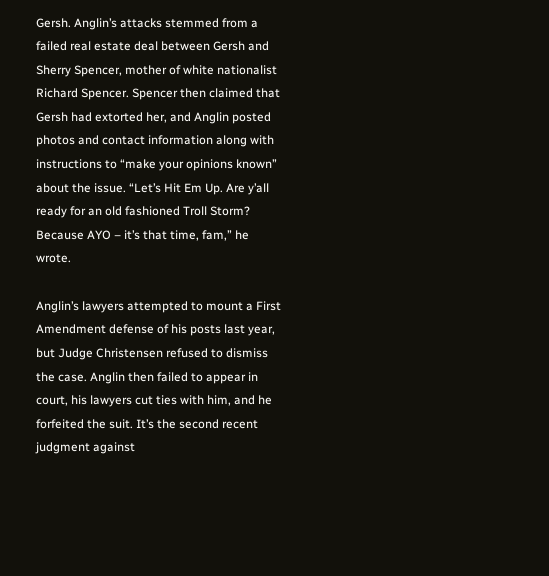Gersh. Anglin’s attacks stemmed from a failed real estate deal between Gersh and Sherry Spencer, mother of white nationalist Richard Spencer. Spencer then claimed that Gersh had extorted her, and Anglin posted photos and contact information along with instructions to “make your opinions known” about the issue. “Let’s Hit Em Up. Are y’all ready for an old fashioned Troll Storm? Because AYO – it’s that time, fam,” he wrote.

Anglin’s lawyers attempted to mount a First Amendment defense of his posts last year, but Judge Christensen refused to dismiss the case. Anglin then failed to appear in court, his lawyers cut ties with him, and he forfeited the suit. It’s the second recent judgment against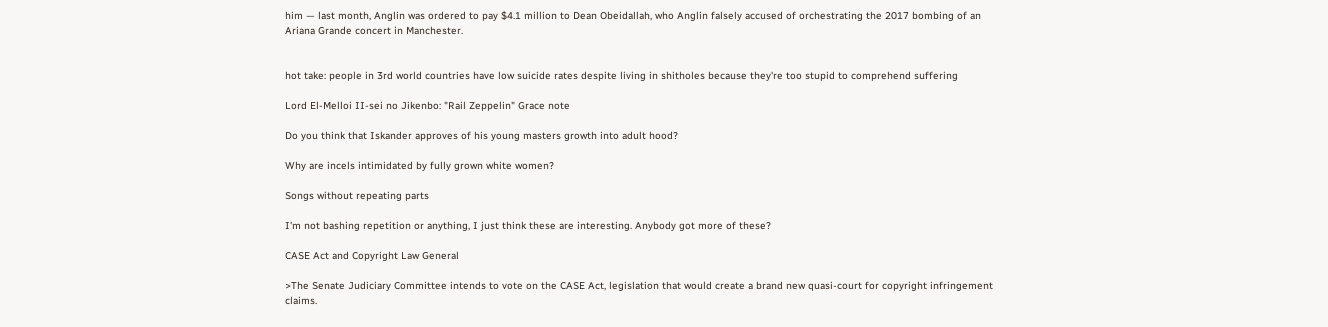him — last month, Anglin was ordered to pay $4.1 million to Dean Obeidallah, who Anglin falsely accused of orchestrating the 2017 bombing of an Ariana Grande concert in Manchester.


hot take: people in 3rd world countries have low suicide rates despite living in shitholes because they're too stupid to comprehend suffering

Lord El-Melloi II-sei no Jikenbo: "Rail Zeppelin" Grace note

Do you think that Iskander approves of his young masters growth into adult hood?

Why are incels intimidated by fully grown white women?

Songs without repeating parts

I'm not bashing repetition or anything, I just think these are interesting. Anybody got more of these?

CASE Act and Copyright Law General

>The Senate Judiciary Committee intends to vote on the CASE Act, legislation that would create a brand new quasi-court for copyright infringement claims.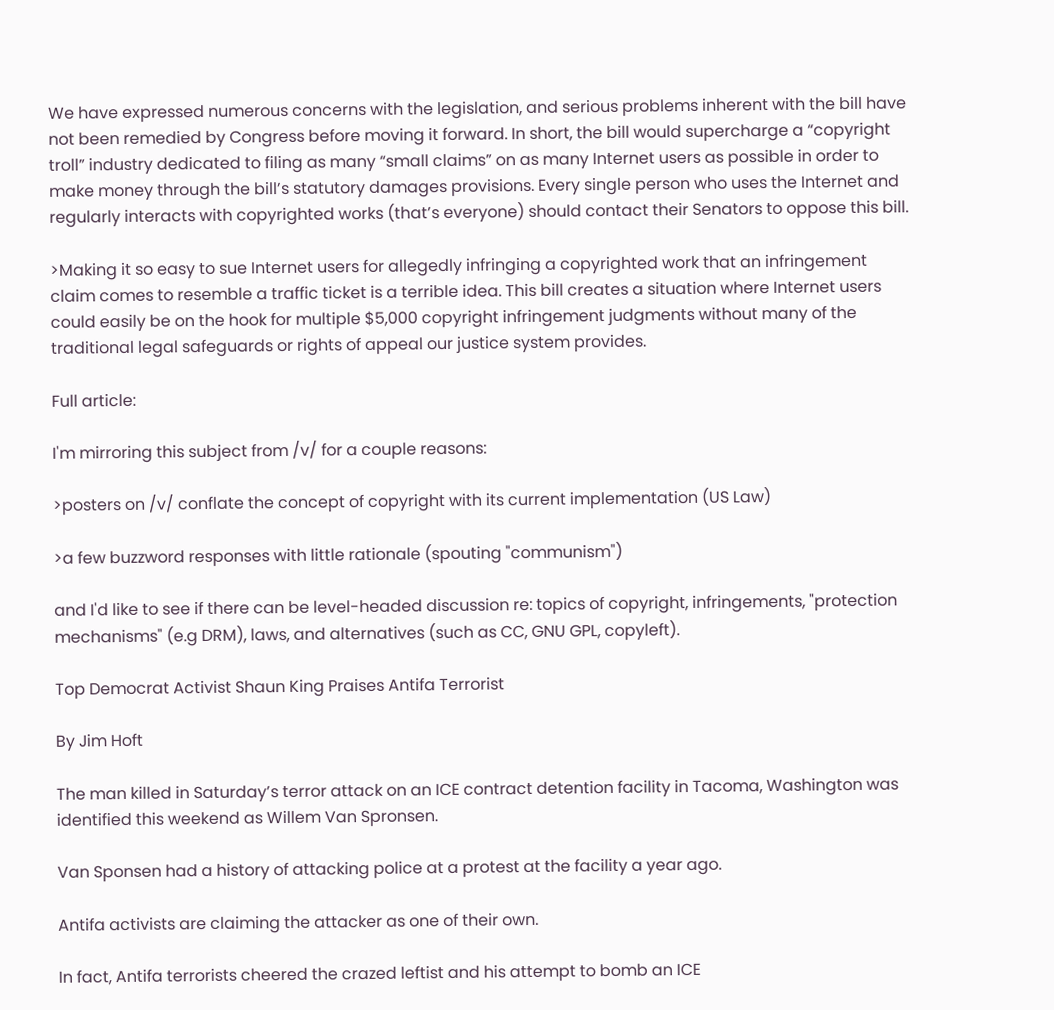We have expressed numerous concerns with the legislation, and serious problems inherent with the bill have not been remedied by Congress before moving it forward. In short, the bill would supercharge a “copyright troll” industry dedicated to filing as many “small claims” on as many Internet users as possible in order to make money through the bill’s statutory damages provisions. Every single person who uses the Internet and regularly interacts with copyrighted works (that’s everyone) should contact their Senators to oppose this bill.

>Making it so easy to sue Internet users for allegedly infringing a copyrighted work that an infringement claim comes to resemble a traffic ticket is a terrible idea. This bill creates a situation where Internet users could easily be on the hook for multiple $5,000 copyright infringement judgments without many of the traditional legal safeguards or rights of appeal our justice system provides.

Full article:

I'm mirroring this subject from /v/ for a couple reasons:

>posters on /v/ conflate the concept of copyright with its current implementation (US Law)

>a few buzzword responses with little rationale (spouting "communism")

and I'd like to see if there can be level-headed discussion re: topics of copyright, infringements, "protection mechanisms" (e.g DRM), laws, and alternatives (such as CC, GNU GPL, copyleft).

Top Democrat Activist Shaun King Praises Antifa Terrorist

By Jim Hoft

The man killed in Saturday’s terror attack on an ICE contract detention facility in Tacoma, Washington was identified this weekend as Willem Van Spronsen.

Van Sponsen had a history of attacking police at a protest at the facility a year ago.

Antifa activists are claiming the attacker as one of their own.

In fact, Antifa terrorists cheered the crazed leftist and his attempt to bomb an ICE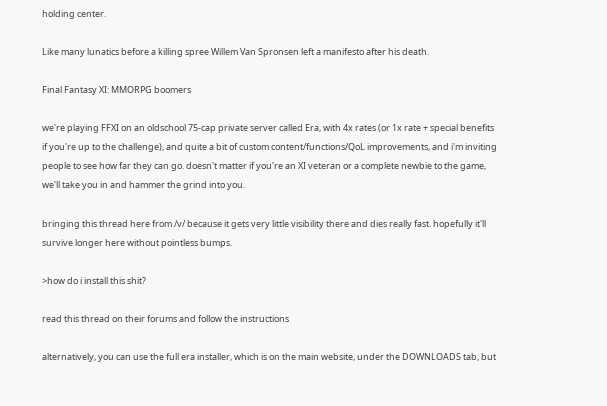holding center.

Like many lunatics before a killing spree Willem Van Spronsen left a manifesto after his death.

Final Fantasy XI: MMORPG boomers

we're playing FFXI on an oldschool 75-cap private server called Era, with 4x rates (or 1x rate + special benefits if you're up to the challenge), and quite a bit of custom content/functions/QoL improvements, and i'm inviting people to see how far they can go. doesn't matter if you're an XI veteran or a complete newbie to the game, we'll take you in and hammer the grind into you.

bringing this thread here from /v/ because it gets very little visibility there and dies really fast. hopefully it'll survive longer here without pointless bumps.

>how do i install this shit?

read this thread on their forums and follow the instructions

alternatively, you can use the full era installer, which is on the main website, under the DOWNLOADS tab, but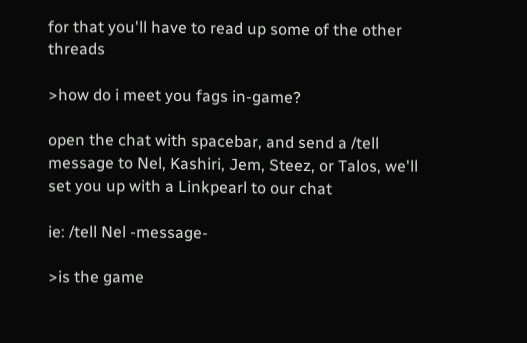for that you'll have to read up some of the other threads

>how do i meet you fags in-game?

open the chat with spacebar, and send a /tell message to Nel, Kashiri, Jem, Steez, or Talos, we'll set you up with a Linkpearl to our chat

ie: /tell Nel -message-

>is the game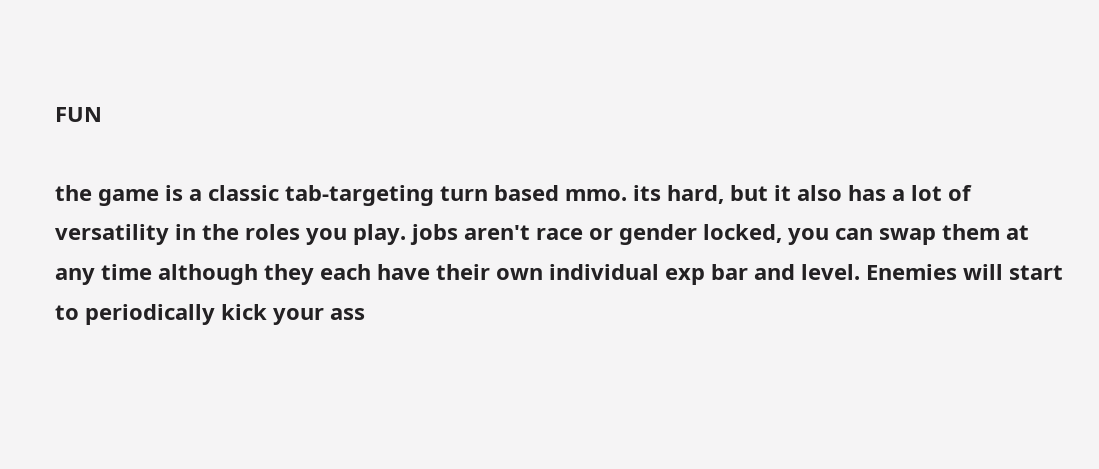FUN

the game is a classic tab-targeting turn based mmo. its hard, but it also has a lot of versatility in the roles you play. jobs aren't race or gender locked, you can swap them at any time although they each have their own individual exp bar and level. Enemies will start to periodically kick your ass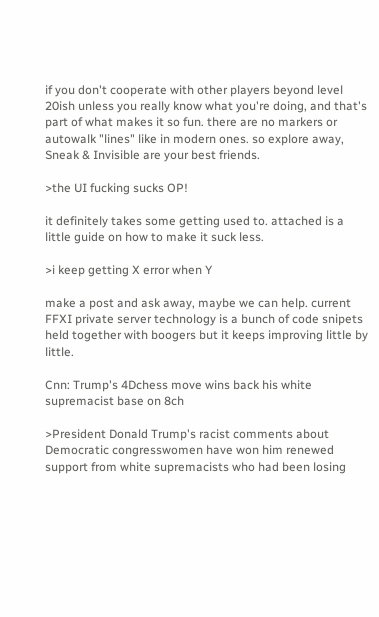if you don't cooperate with other players beyond level 20ish unless you really know what you're doing, and that's part of what makes it so fun. there are no markers or autowalk "lines" like in modern ones. so explore away, Sneak & Invisible are your best friends.

>the UI fucking sucks OP!

it definitely takes some getting used to. attached is a little guide on how to make it suck less.

>i keep getting X error when Y

make a post and ask away, maybe we can help. current FFXI private server technology is a bunch of code snipets held together with boogers but it keeps improving little by little.

Cnn: Trump's 4Dchess move wins back his white supremacist base on 8ch

>President Donald Trump's racist comments about Democratic congresswomen have won him renewed support from white supremacists who had been losing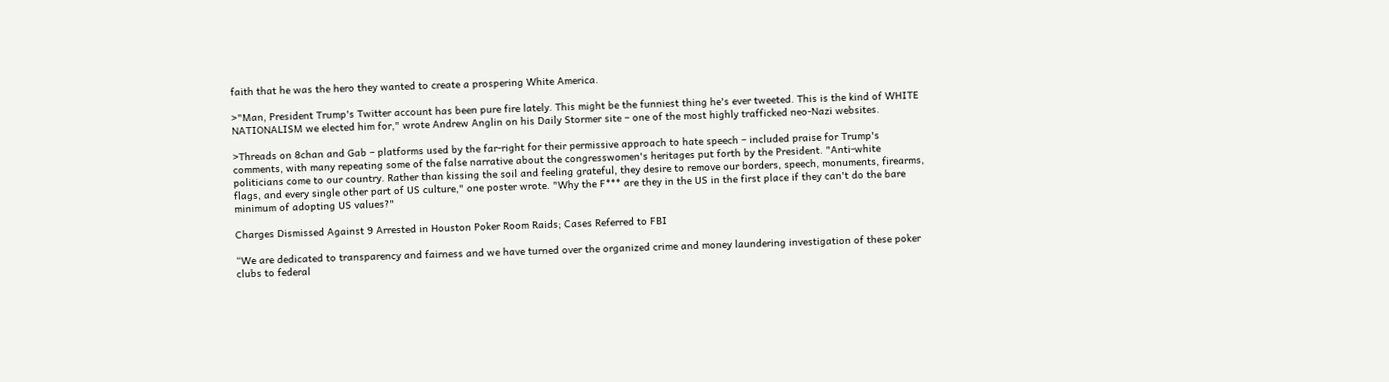faith that he was the hero they wanted to create a prospering White America.

>"Man, President Trump's Twitter account has been pure fire lately. This might be the funniest thing he's ever tweeted. This is the kind of WHITE NATIONALISM we elected him for," wrote Andrew Anglin on his Daily Stormer site – one of the most highly trafficked neo-Nazi websites.

>Threads on 8chan and Gab – platforms used by the far-right for their permissive approach to hate speech – included praise for Trump's comments, with many repeating some of the false narrative about the congresswomen's heritages put forth by the President. "Anti-white politicians come to our country. Rather than kissing the soil and feeling grateful, they desire to remove our borders, speech, monuments, firearms, flags, and every single other part of US culture," one poster wrote. "Why the F*** are they in the US in the first place if they can't do the bare minimum of adopting US values?"

Charges Dismissed Against 9 Arrested in Houston Poker Room Raids; Cases Referred to FBI

“We are dedicated to transparency and fairness and we have turned over the organized crime and money laundering investigation of these poker clubs to federal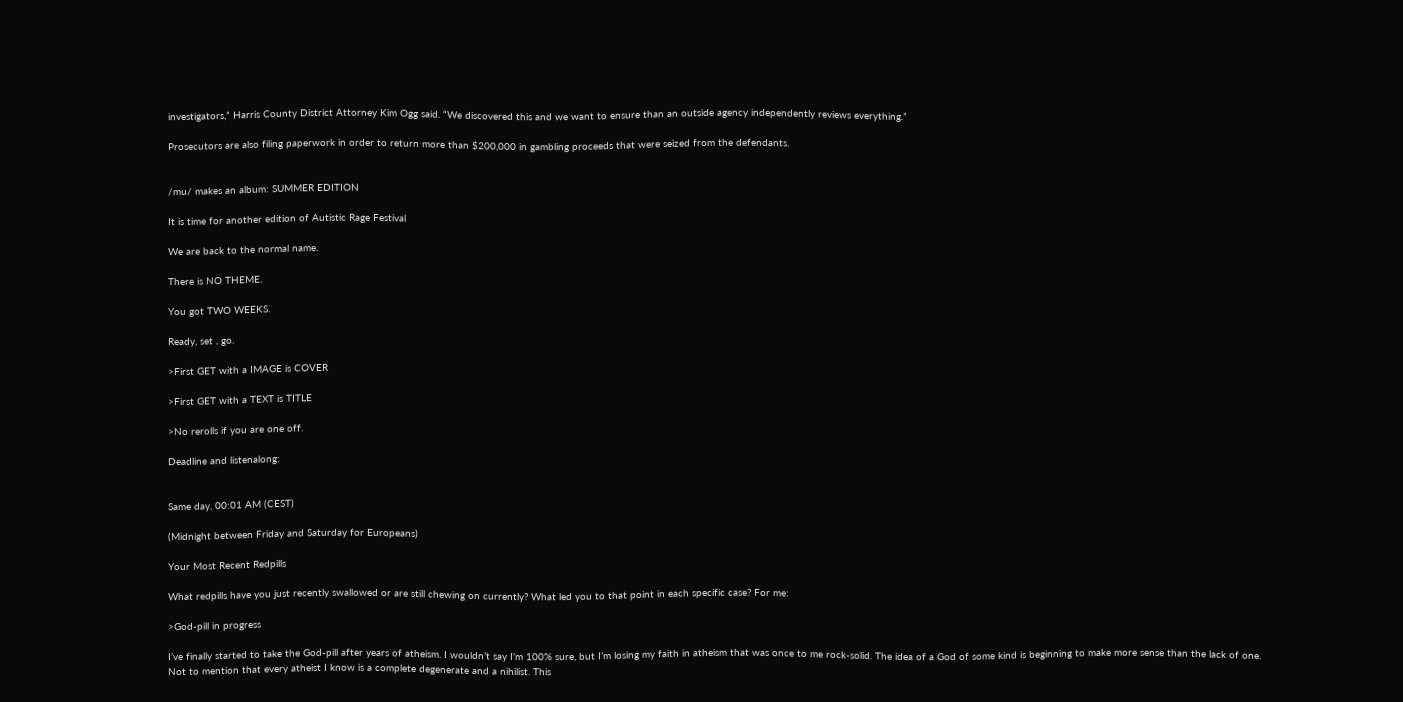investigators,” Harris County District Attorney Kim Ogg said. “We discovered this and we want to ensure than an outside agency independently reviews everything.”

Prosecutors are also filing paperwork in order to return more than $200,000 in gambling proceeds that were seized from the defendants.


/mu/ makes an album: SUMMER EDITION

It is time for another edition of Autistic Rage Festival

We are back to the normal name.

There is NO THEME.

You got TWO WEEKS.

Ready, set , go.

>First GET with a IMAGE is COVER

>First GET with a TEXT is TITLE

>No rerolls if you are one off.

Deadline and listenalong:


Same day, 00:01 AM (CEST)

(Midnight between Friday and Saturday for Europeans)

Your Most Recent Redpills

What redpills have you just recently swallowed or are still chewing on currently? What led you to that point in each specific case? For me:

>God-pill in progress

I’ve finally started to take the God-pill after years of atheism. I wouldn’t say I’m 100% sure, but I’m losing my faith in atheism that was once to me rock-solid. The idea of a God of some kind is beginning to make more sense than the lack of one. Not to mention that every atheist I know is a complete degenerate and a nihilist. This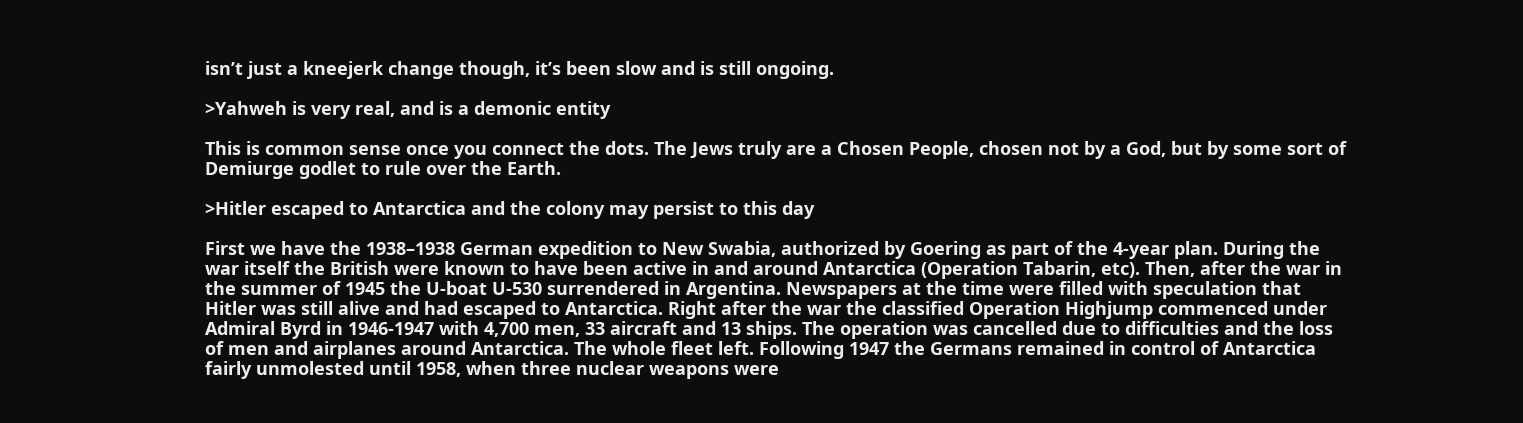isn’t just a kneejerk change though, it’s been slow and is still ongoing.

>Yahweh is very real, and is a demonic entity

This is common sense once you connect the dots. The Jews truly are a Chosen People, chosen not by a God, but by some sort of Demiurge godlet to rule over the Earth.

>Hitler escaped to Antarctica and the colony may persist to this day

First we have the 1938–1938 German expedition to New Swabia, authorized by Goering as part of the 4-year plan. During the war itself the British were known to have been active in and around Antarctica (Operation Tabarin, etc). Then, after the war in the summer of 1945 the U-boat U-530 surrendered in Argentina. Newspapers at the time were filled with speculation that Hitler was still alive and had escaped to Antarctica. Right after the war the classified Operation Highjump commenced under Admiral Byrd in 1946-1947 with 4,700 men, 33 aircraft and 13 ships. The operation was cancelled due to difficulties and the loss of men and airplanes around Antarctica. The whole fleet left. Following 1947 the Germans remained in control of Antarctica fairly unmolested until 1958, when three nuclear weapons were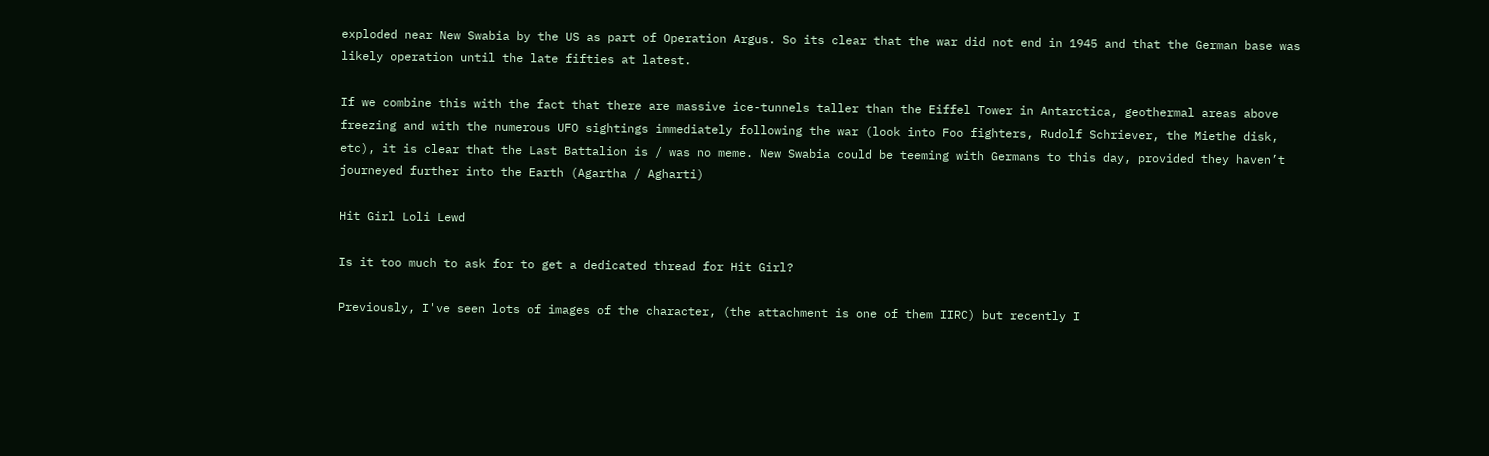exploded near New Swabia by the US as part of Operation Argus. So its clear that the war did not end in 1945 and that the German base was likely operation until the late fifties at latest.

If we combine this with the fact that there are massive ice-tunnels taller than the Eiffel Tower in Antarctica, geothermal areas above freezing and with the numerous UFO sightings immediately following the war (look into Foo fighters, Rudolf Schriever, the Miethe disk, etc), it is clear that the Last Battalion is / was no meme. New Swabia could be teeming with Germans to this day, provided they haven’t journeyed further into the Earth (Agartha / Agharti)

Hit Girl Loli Lewd

Is it too much to ask for to get a dedicated thread for Hit Girl?

Previously, I've seen lots of images of the character, (the attachment is one of them IIRC) but recently I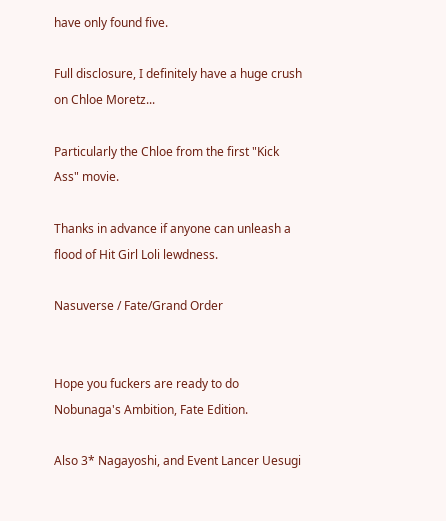have only found five.

Full disclosure, I definitely have a huge crush on Chloe Moretz...

Particularly the Chloe from the first "Kick Ass" movie.

Thanks in advance if anyone can unleash a flood of Hit Girl Loli lewdness.

Nasuverse / Fate/Grand Order


Hope you fuckers are ready to do Nobunaga's Ambition, Fate Edition.

Also 3* Nagayoshi, and Event Lancer Uesugi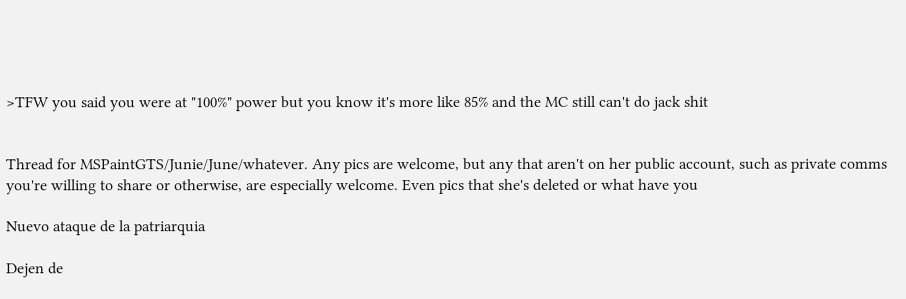>TFW you said you were at "100%" power but you know it's more like 85% and the MC still can't do jack shit


Thread for MSPaintGTS/Junie/June/whatever. Any pics are welcome, but any that aren't on her public account, such as private comms you're willing to share or otherwise, are especially welcome. Even pics that she's deleted or what have you

Nuevo ataque de la patriarquia

Dejen de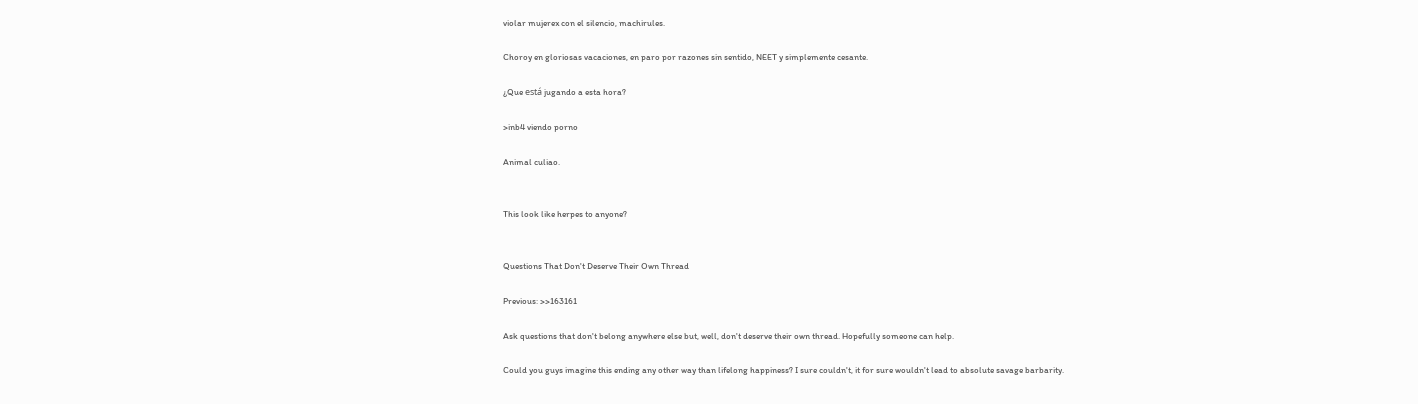violar mujerex con el silencio, machirules.

Choroy en gloriosas vacaciones, en paro por razones sin sentido, NEET y simplemente cesante.

¿Que está jugando a esta hora?

>inb4 viendo porno

Animal culiao.


This look like herpes to anyone?


Questions That Don't Deserve Their Own Thread

Previous: >>163161

Ask questions that don't belong anywhere else but, well, don't deserve their own thread. Hopefully someone can help.

Could you guys imagine this ending any other way than lifelong happiness? I sure couldn't, it for sure wouldn't lead to absolute savage barbarity.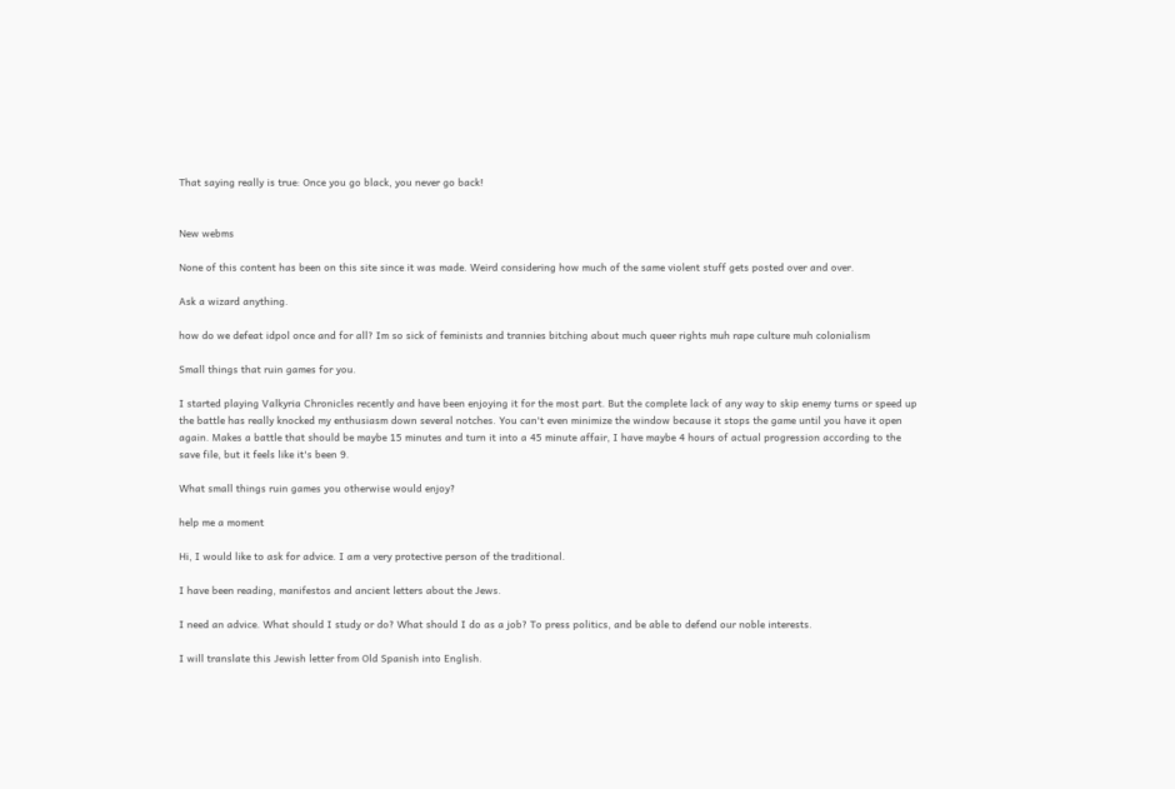That saying really is true: Once you go black, you never go back!


New webms

None of this content has been on this site since it was made. Weird considering how much of the same violent stuff gets posted over and over.

Ask a wizard anything.

how do we defeat idpol once and for all? Im so sick of feminists and trannies bitching about much queer rights muh rape culture muh colonialism

Small things that ruin games for you.

I started playing Valkyria Chronicles recently and have been enjoying it for the most part. But the complete lack of any way to skip enemy turns or speed up the battle has really knocked my enthusiasm down several notches. You can't even minimize the window because it stops the game until you have it open again. Makes a battle that should be maybe 15 minutes and turn it into a 45 minute affair, I have maybe 4 hours of actual progression according to the save file, but it feels like it's been 9.

What small things ruin games you otherwise would enjoy?

help me a moment

Hi, I would like to ask for advice. I am a very protective person of the traditional.

I have been reading, manifestos and ancient letters about the Jews.

I need an advice. What should I study or do? What should I do as a job? To press politics, and be able to defend our noble interests.

I will translate this Jewish letter from Old Spanish into English.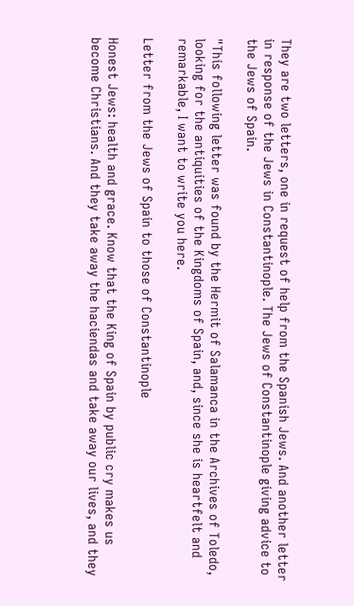They are two letters, one in request of help from the Spanish Jews. And another letter in response of the Jews in Constantinople. The Jews of Constantinople giving advice to the Jews of Spain.

"This following letter was found by the Hermit of Salamanca in the Archives of Toledo, looking for the antiquities of the Kingdoms of Spain, and, since she is heartfelt and remarkable, I want to write you here.

Letter from the Jews of Spain to those of Constantinople

Honest Jews: health and grace. Know that the King of Spain by public cry makes us become Christians. And they take away the haciendas and take away our lives, and they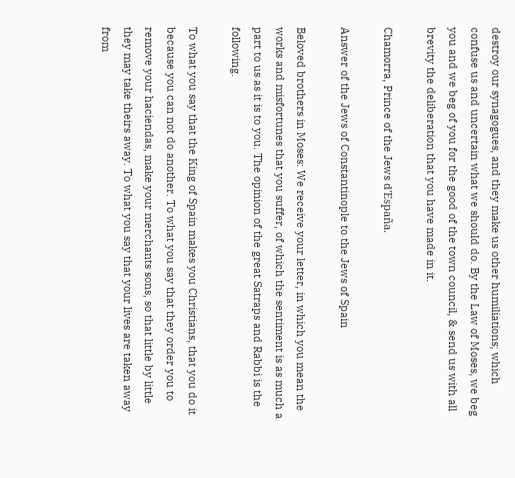destroy our synagogues, and they make us other humiliations; which confuse us and uncertain what we should do. By the Law of Moses, we beg you and we beg of you for the good of the town council, & send us with all brevity the deliberation that you have made in it.

Chamorra, Prince of the Jews d'España.

Answer of the Jews of Constantinople to the Jews of Spain

Beloved brothers in Moses: We receive your letter, in which you mean the works and misfortunes that you suffer, of which the sentiment is as much a part to us as it is to you. The opinion of the great Satraps and Rabbi is the following.

To what you say that the King of Spain makes you Christians, that you do it because you can not do another. To what you say that they order you to remove your haciendas, make your merchants sons, so that little by little they may take theirs away. To what you say that your lives are taken away from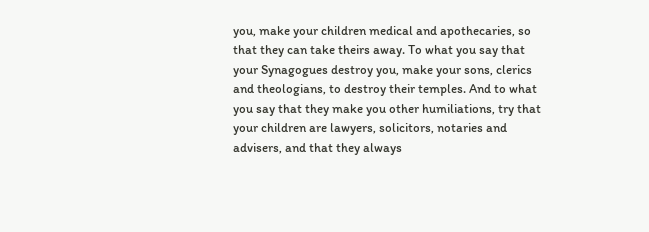you, make your children medical and apothecaries, so that they can take theirs away. To what you say that your Synagogues destroy you, make your sons, clerics and theologians, to destroy their temples. And to what you say that they make you other humiliations, try that your children are lawyers, solicitors, notaries and advisers, and that they always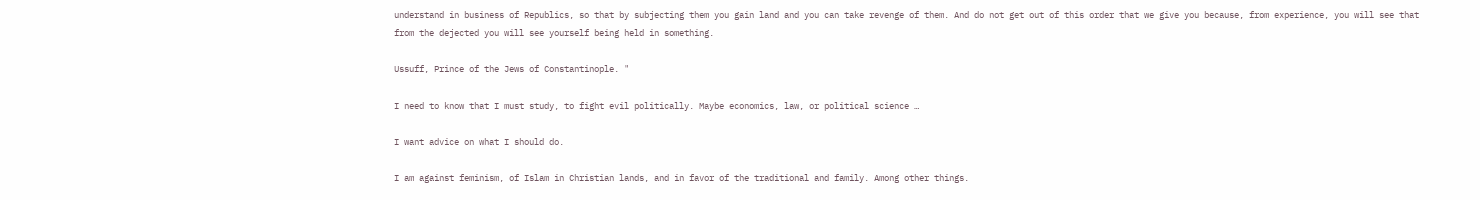understand in business of Republics, so that by subjecting them you gain land and you can take revenge of them. And do not get out of this order that we give you because, from experience, you will see that from the dejected you will see yourself being held in something.

Ussuff, Prince of the Jews of Constantinople. "

I need to know that I must study, to fight evil politically. Maybe economics, law, or political science …

I want advice on what I should do.

I am against feminism, of Islam in Christian lands, and in favor of the traditional and family. Among other things.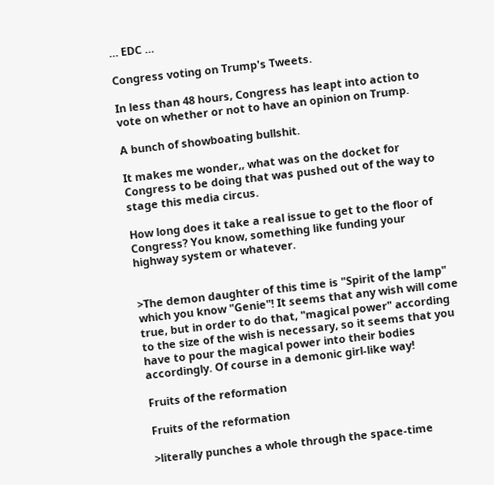… EDC …

Congress voting on Trump's Tweets.

In less than 48 hours, Congress has leapt into action to vote on whether or not to have an opinion on Trump.

A bunch of showboating bullshit.

It makes me wonder,, what was on the docket for Congress to be doing that was pushed out of the way to stage this media circus.

How long does it take a real issue to get to the floor of Congress? You know, something like funding your highway system or whatever.


>The demon daughter of this time is "Spirit of the lamp" which you know "Genie"! It seems that any wish will come true, but in order to do that, "magical power" according to the size of the wish is necessary, so it seems that you have to pour the magical power into their bodies accordingly. Of course in a demonic girl-like way!

Fruits of the reformation

Fruits of the reformation

>literally punches a whole through the space-time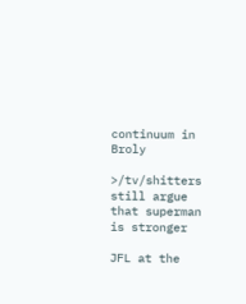continuum in Broly

>/tv/shitters still argue that superman is stronger

JFL at the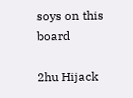soys on this board

2hu Hijack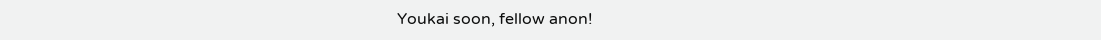Youkai soon, fellow anon!